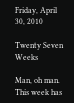Friday, April 30, 2010

Twenty Seven Weeks

Man, oh man. This week has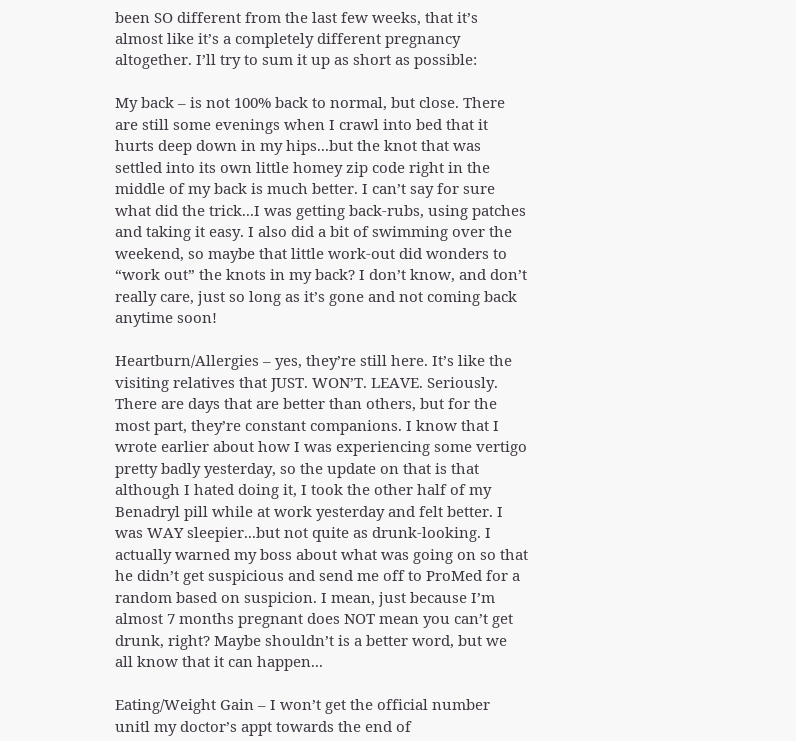been SO different from the last few weeks, that it’s almost like it’s a completely different pregnancy altogether. I’ll try to sum it up as short as possible:

My back – is not 100% back to normal, but close. There are still some evenings when I crawl into bed that it hurts deep down in my hips...but the knot that was settled into its own little homey zip code right in the middle of my back is much better. I can’t say for sure what did the trick...I was getting back-rubs, using patches and taking it easy. I also did a bit of swimming over the weekend, so maybe that little work-out did wonders to “work out” the knots in my back? I don’t know, and don’t really care, just so long as it’s gone and not coming back anytime soon!

Heartburn/Allergies – yes, they’re still here. It’s like the visiting relatives that JUST. WON’T. LEAVE. Seriously. There are days that are better than others, but for the most part, they’re constant companions. I know that I wrote earlier about how I was experiencing some vertigo pretty badly yesterday, so the update on that is that although I hated doing it, I took the other half of my Benadryl pill while at work yesterday and felt better. I was WAY sleepier...but not quite as drunk-looking. I actually warned my boss about what was going on so that he didn’t get suspicious and send me off to ProMed for a random based on suspicion. I mean, just because I’m almost 7 months pregnant does NOT mean you can’t get drunk, right? Maybe shouldn’t is a better word, but we all know that it can happen...

Eating/Weight Gain – I won’t get the official number unitl my doctor’s appt towards the end of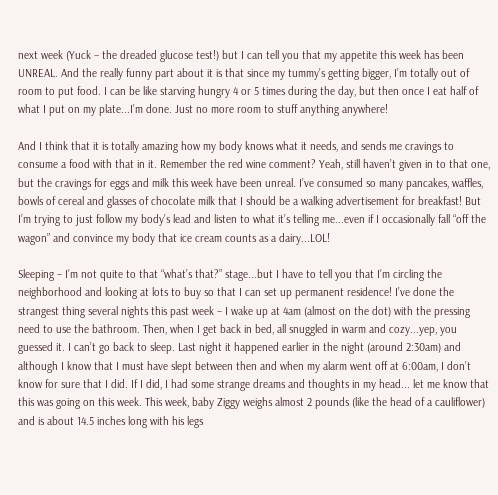next week (Yuck – the dreaded glucose test!) but I can tell you that my appetite this week has been UNREAL. And the really funny part about it is that since my tummy’s getting bigger, I’m totally out of room to put food. I can be like starving hungry 4 or 5 times during the day, but then once I eat half of what I put on my plate...I’m done. Just no more room to stuff anything anywhere!

And I think that it is totally amazing how my body knows what it needs, and sends me cravings to consume a food with that in it. Remember the red wine comment? Yeah, still haven’t given in to that one, but the cravings for eggs and milk this week have been unreal. I’ve consumed so many pancakes, waffles, bowls of cereal and glasses of chocolate milk that I should be a walking advertisement for breakfast! But I’m trying to just follow my body’s lead and listen to what it’s telling me...even if I occasionally fall “off the wagon” and convince my body that ice cream counts as a dairy...LOL!

Sleeping – I’m not quite to that “what’s that?” stage...but I have to tell you that I’m circling the neighborhood and looking at lots to buy so that I can set up permanent residence! I’ve done the strangest thing several nights this past week – I wake up at 4am (almost on the dot) with the pressing need to use the bathroom. Then, when I get back in bed, all snuggled in warm and cozy...yep, you guessed it. I can’t go back to sleep. Last night it happened earlier in the night (around 2:30am) and although I know that I must have slept between then and when my alarm went off at 6:00am, I don’t know for sure that I did. If I did, I had some strange dreams and thoughts in my head... let me know that this was going on this week. This week, baby Ziggy weighs almost 2 pounds (like the head of a cauliflower) and is about 14.5 inches long with his legs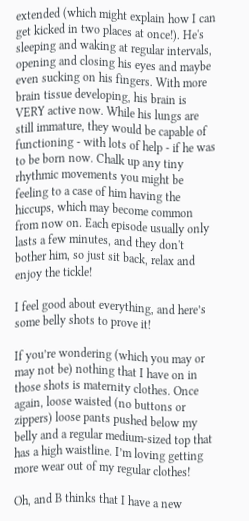extended (which might explain how I can get kicked in two places at once!). He's sleeping and waking at regular intervals, opening and closing his eyes and maybe even sucking on his fingers. With more brain tissue developing, his brain is VERY active now. While his lungs are still immature, they would be capable of functioning - with lots of help - if he was to be born now. Chalk up any tiny rhythmic movements you might be feeling to a case of him having the hiccups, which may become common from now on. Each episode usually only lasts a few minutes, and they don't bother him, so just sit back, relax and enjoy the tickle!

I feel good about everything, and here’s some belly shots to prove it!

If you’re wondering (which you may or may not be) nothing that I have on in those shots is maternity clothes. Once again, loose waisted (no buttons or zippers) loose pants pushed below my belly and a regular medium-sized top that has a high waistline. I’m loving getting more wear out of my regular clothes!

Oh, and B thinks that I have a new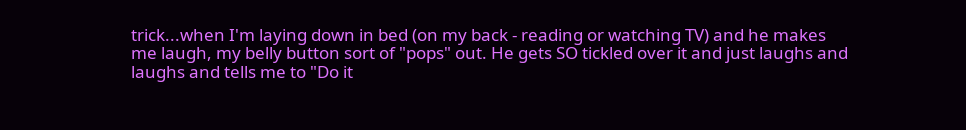trick...when I'm laying down in bed (on my back - reading or watching TV) and he makes me laugh, my belly button sort of "pops" out. He gets SO tickled over it and just laughs and laughs and tells me to "Do it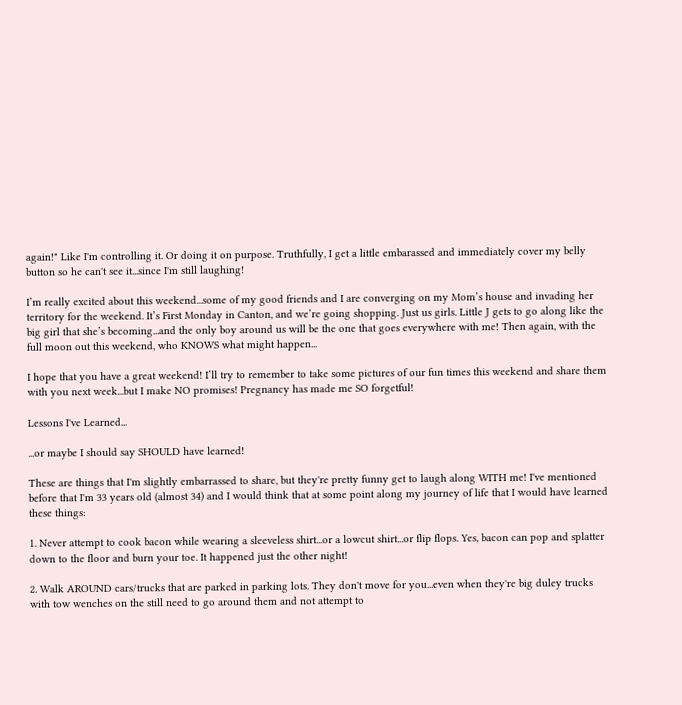again!" Like I'm controlling it. Or doing it on purpose. Truthfully, I get a little embarassed and immediately cover my belly button so he can't see it...since I'm still laughing!

I’m really excited about this weekend...some of my good friends and I are converging on my Mom’s house and invading her territory for the weekend. It’s First Monday in Canton, and we’re going shopping. Just us girls. Little J gets to go along like the big girl that she’s becoming...and the only boy around us will be the one that goes everywhere with me! Then again, with the full moon out this weekend, who KNOWS what might happen...

I hope that you have a great weekend! I’ll try to remember to take some pictures of our fun times this weekend and share them with you next week...but I make NO promises! Pregnancy has made me SO forgetful!

Lessons I've Learned...

...or maybe I should say SHOULD have learned!

These are things that I'm slightly embarrassed to share, but they're pretty funny get to laugh along WITH me! I've mentioned before that I'm 33 years old (almost 34) and I would think that at some point along my journey of life that I would have learned these things:

1. Never attempt to cook bacon while wearing a sleeveless shirt...or a lowcut shirt...or flip flops. Yes, bacon can pop and splatter down to the floor and burn your toe. It happened just the other night!

2. Walk AROUND cars/trucks that are parked in parking lots. They don't move for you...even when they're big duley trucks with tow wenches on the still need to go around them and not attempt to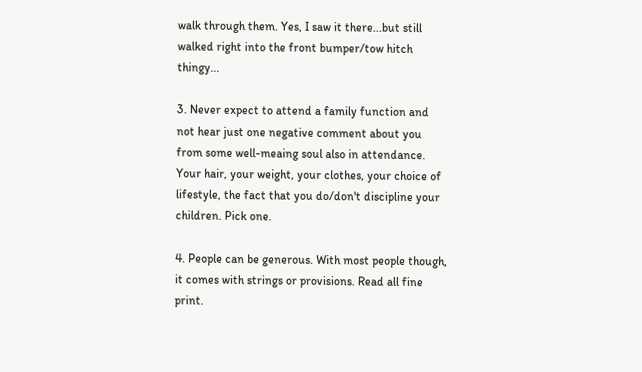walk through them. Yes, I saw it there...but still walked right into the front bumper/tow hitch thingy...

3. Never expect to attend a family function and not hear just one negative comment about you from some well-meaing soul also in attendance. Your hair, your weight, your clothes, your choice of lifestyle, the fact that you do/don't discipline your children. Pick one.

4. People can be generous. With most people though, it comes with strings or provisions. Read all fine print.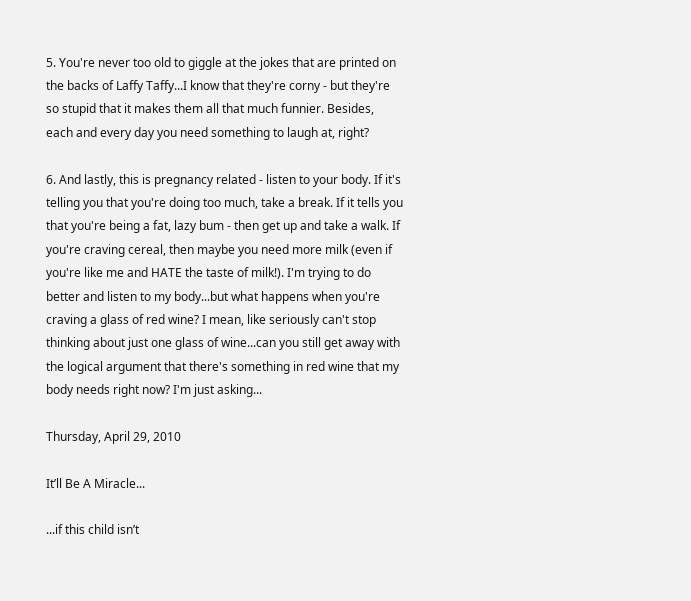5. You're never too old to giggle at the jokes that are printed on the backs of Laffy Taffy...I know that they're corny - but they're so stupid that it makes them all that much funnier. Besides, each and every day you need something to laugh at, right?

6. And lastly, this is pregnancy related - listen to your body. If it's telling you that you're doing too much, take a break. If it tells you that you're being a fat, lazy bum - then get up and take a walk. If you're craving cereal, then maybe you need more milk (even if you're like me and HATE the taste of milk!). I'm trying to do better and listen to my body...but what happens when you're craving a glass of red wine? I mean, like seriously can't stop thinking about just one glass of wine...can you still get away with the logical argument that there's something in red wine that my body needs right now? I'm just asking...

Thursday, April 29, 2010

It’ll Be A Miracle...

...if this child isn’t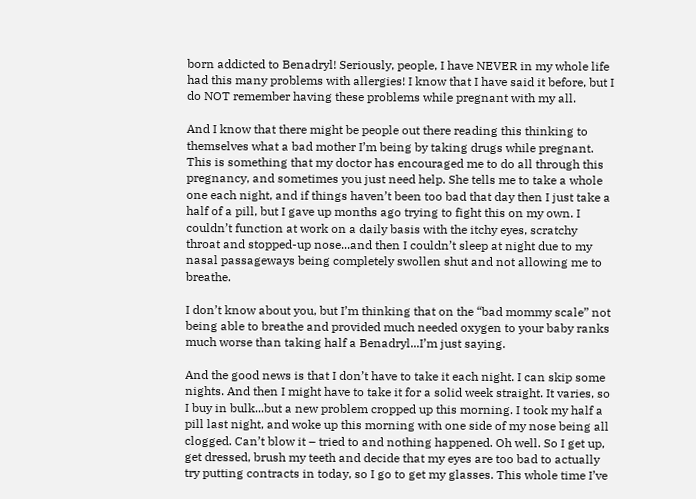born addicted to Benadryl! Seriously, people, I have NEVER in my whole life had this many problems with allergies! I know that I have said it before, but I do NOT remember having these problems while pregnant with my all.

And I know that there might be people out there reading this thinking to themselves what a bad mother I’m being by taking drugs while pregnant. This is something that my doctor has encouraged me to do all through this pregnancy, and sometimes you just need help. She tells me to take a whole one each night, and if things haven’t been too bad that day then I just take a half of a pill, but I gave up months ago trying to fight this on my own. I couldn’t function at work on a daily basis with the itchy eyes, scratchy throat and stopped-up nose...and then I couldn’t sleep at night due to my nasal passageways being completely swollen shut and not allowing me to breathe.

I don’t know about you, but I’m thinking that on the “bad mommy scale” not being able to breathe and provided much needed oxygen to your baby ranks much worse than taking half a Benadryl...I’m just saying.

And the good news is that I don’t have to take it each night. I can skip some nights. And then I might have to take it for a solid week straight. It varies, so I buy in bulk...but a new problem cropped up this morning. I took my half a pill last night, and woke up this morning with one side of my nose being all clogged. Can’t blow it – tried to and nothing happened. Oh well. So I get up, get dressed, brush my teeth and decide that my eyes are too bad to actually try putting contracts in today, so I go to get my glasses. This whole time I’ve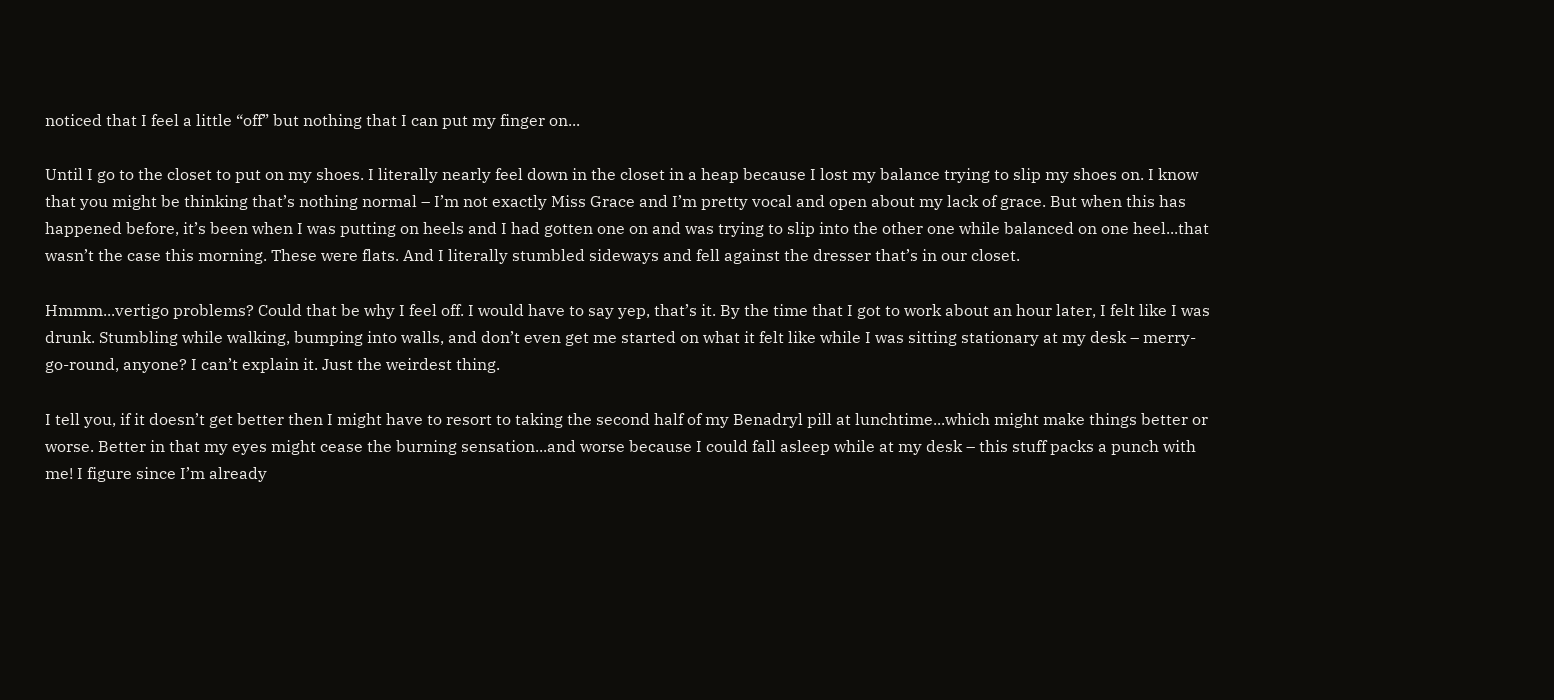noticed that I feel a little “off” but nothing that I can put my finger on...

Until I go to the closet to put on my shoes. I literally nearly feel down in the closet in a heap because I lost my balance trying to slip my shoes on. I know that you might be thinking that’s nothing normal – I’m not exactly Miss Grace and I’m pretty vocal and open about my lack of grace. But when this has happened before, it’s been when I was putting on heels and I had gotten one on and was trying to slip into the other one while balanced on one heel...that wasn’t the case this morning. These were flats. And I literally stumbled sideways and fell against the dresser that’s in our closet.

Hmmm...vertigo problems? Could that be why I feel off. I would have to say yep, that’s it. By the time that I got to work about an hour later, I felt like I was drunk. Stumbling while walking, bumping into walls, and don’t even get me started on what it felt like while I was sitting stationary at my desk – merry-go-round, anyone? I can’t explain it. Just the weirdest thing.

I tell you, if it doesn’t get better then I might have to resort to taking the second half of my Benadryl pill at lunchtime...which might make things better or worse. Better in that my eyes might cease the burning sensation...and worse because I could fall asleep while at my desk – this stuff packs a punch with me! I figure since I’m already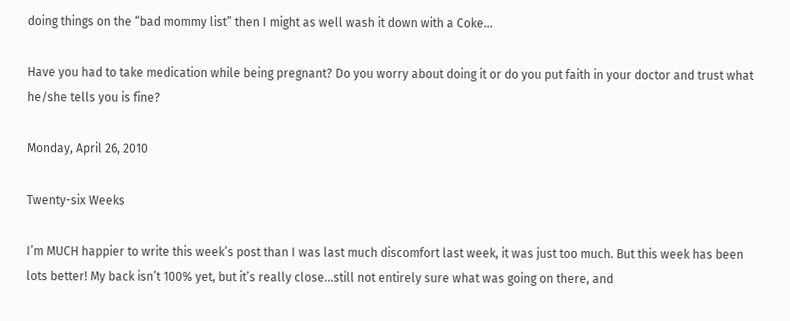doing things on the “bad mommy list” then I might as well wash it down with a Coke...

Have you had to take medication while being pregnant? Do you worry about doing it or do you put faith in your doctor and trust what he/she tells you is fine?

Monday, April 26, 2010

Twenty-six Weeks

I’m MUCH happier to write this week’s post than I was last much discomfort last week, it was just too much. But this week has been lots better! My back isn’t 100% yet, but it’s really close...still not entirely sure what was going on there, and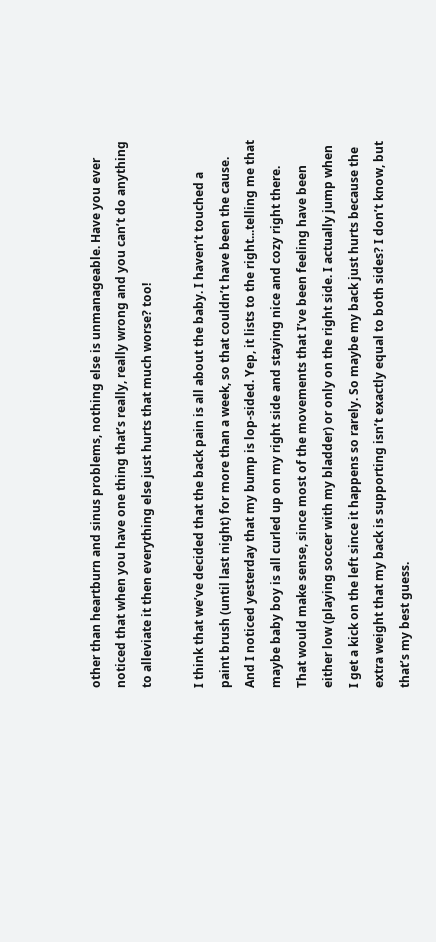other than heartburn and sinus problems, nothing else is unmanageable. Have you ever noticed that when you have one thing that’s really, really wrong and you can’t do anything to alleviate it then everything else just hurts that much worse? too!

I think that we’ve decided that the back pain is all about the baby. I haven’t touched a paint brush (until last night) for more than a week, so that couldn’t have been the cause. And I noticed yesterday that my bump is lop-sided. Yep, it lists to the right...telling me that maybe baby boy is all curled up on my right side and staying nice and cozy right there. That would make sense, since most of the movements that I’ve been feeling have been either low (playing soccer with my bladder) or only on the right side. I actually jump when I get a kick on the left since it happens so rarely. So maybe my back just hurts because the extra weight that my back is supporting isn’t exactly equal to both sides? I don’t know, but that’s my best guess.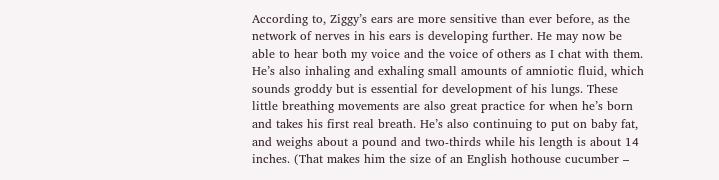According to, Ziggy’s ears are more sensitive than ever before, as the network of nerves in his ears is developing further. He may now be able to hear both my voice and the voice of others as I chat with them. He’s also inhaling and exhaling small amounts of amniotic fluid, which sounds groddy but is essential for development of his lungs. These little breathing movements are also great practice for when he’s born and takes his first real breath. He’s also continuing to put on baby fat, and weighs about a pound and two-thirds while his length is about 14 inches. (That makes him the size of an English hothouse cucumber –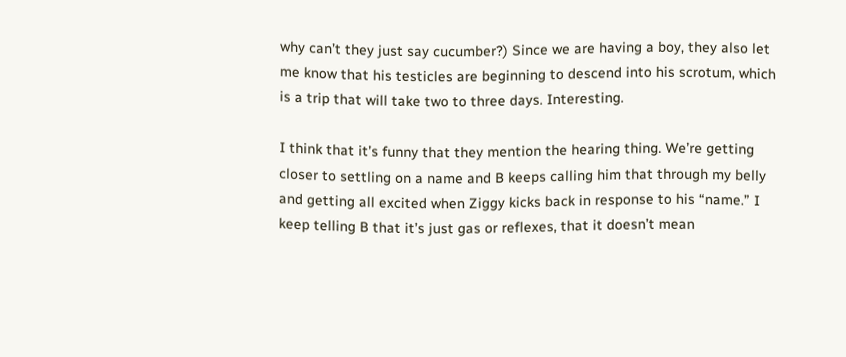why can’t they just say cucumber?) Since we are having a boy, they also let me know that his testicles are beginning to descend into his scrotum, which is a trip that will take two to three days. Interesting.

I think that it’s funny that they mention the hearing thing. We’re getting closer to settling on a name and B keeps calling him that through my belly and getting all excited when Ziggy kicks back in response to his “name.” I keep telling B that it’s just gas or reflexes, that it doesn’t mean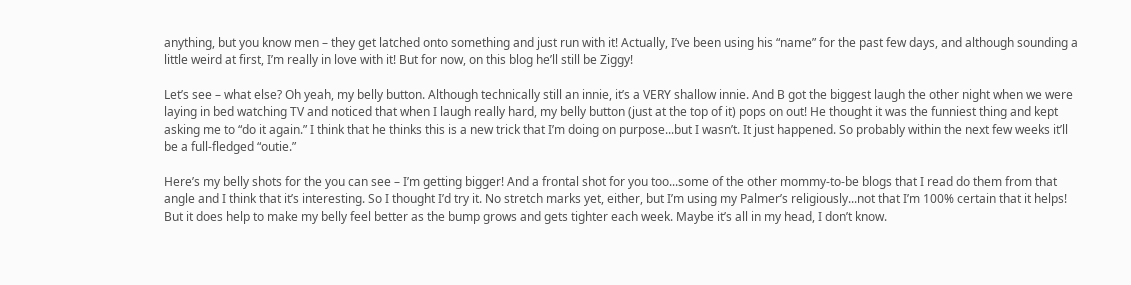anything, but you know men – they get latched onto something and just run with it! Actually, I’ve been using his “name” for the past few days, and although sounding a little weird at first, I’m really in love with it! But for now, on this blog he’ll still be Ziggy!

Let’s see – what else? Oh yeah, my belly button. Although technically still an innie, it’s a VERY shallow innie. And B got the biggest laugh the other night when we were laying in bed watching TV and noticed that when I laugh really hard, my belly button (just at the top of it) pops on out! He thought it was the funniest thing and kept asking me to “do it again.” I think that he thinks this is a new trick that I’m doing on purpose...but I wasn’t. It just happened. So probably within the next few weeks it’ll be a full-fledged “outie.”

Here’s my belly shots for the you can see – I’m getting bigger! And a frontal shot for you too...some of the other mommy-to-be blogs that I read do them from that angle and I think that it’s interesting. So I thought I’d try it. No stretch marks yet, either, but I’m using my Palmer’s religiously...not that I’m 100% certain that it helps! But it does help to make my belly feel better as the bump grows and gets tighter each week. Maybe it’s all in my head, I don’t know.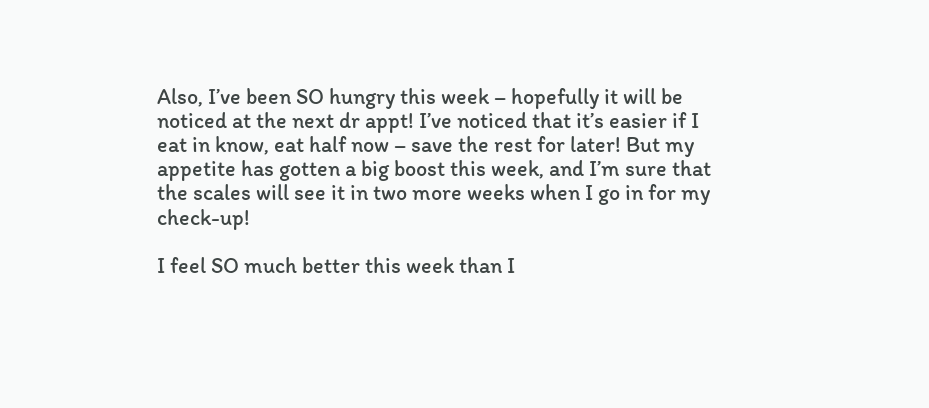Also, I’ve been SO hungry this week – hopefully it will be noticed at the next dr appt! I’ve noticed that it’s easier if I eat in know, eat half now – save the rest for later! But my appetite has gotten a big boost this week, and I’m sure that the scales will see it in two more weeks when I go in for my check-up!

I feel SO much better this week than I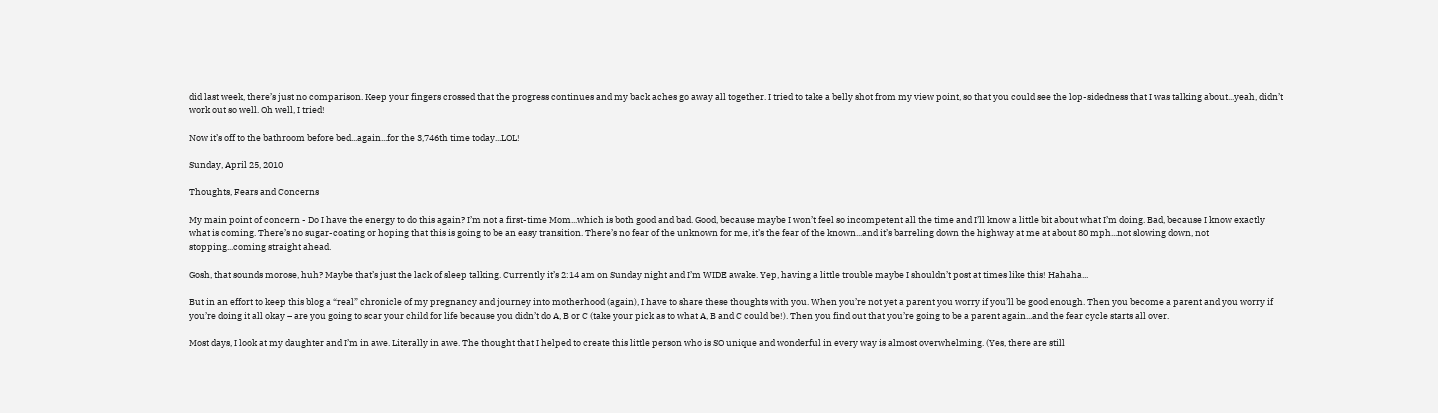did last week, there’s just no comparison. Keep your fingers crossed that the progress continues and my back aches go away all together. I tried to take a belly shot from my view point, so that you could see the lop-sidedness that I was talking about...yeah, didn’t work out so well. Oh well, I tried!

Now it’s off to the bathroom before bed...again...for the 3,746th time today...LOL!

Sunday, April 25, 2010

Thoughts, Fears and Concerns

My main point of concern - Do I have the energy to do this again? I’m not a first-time Mom...which is both good and bad. Good, because maybe I won’t feel so incompetent all the time and I’ll know a little bit about what I’m doing. Bad, because I know exactly what is coming. There’s no sugar-coating or hoping that this is going to be an easy transition. There’s no fear of the unknown for me, it’s the fear of the known...and it’s barreling down the highway at me at about 80 mph...not slowing down, not stopping...coming straight ahead.

Gosh, that sounds morose, huh? Maybe that’s just the lack of sleep talking. Currently it’s 2:14 am on Sunday night and I’m WIDE awake. Yep, having a little trouble maybe I shouldn’t post at times like this! Hahaha...

But in an effort to keep this blog a “real” chronicle of my pregnancy and journey into motherhood (again), I have to share these thoughts with you. When you’re not yet a parent you worry if you’ll be good enough. Then you become a parent and you worry if you’re doing it all okay – are you going to scar your child for life because you didn’t do A, B or C (take your pick as to what A, B and C could be!). Then you find out that you’re going to be a parent again...and the fear cycle starts all over.

Most days, I look at my daughter and I’m in awe. Literally in awe. The thought that I helped to create this little person who is SO unique and wonderful in every way is almost overwhelming. (Yes, there are still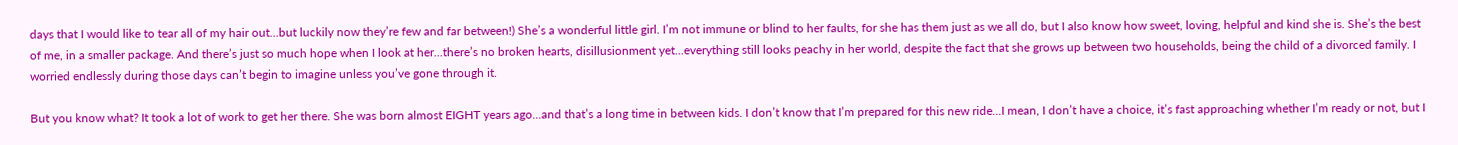days that I would like to tear all of my hair out...but luckily now they’re few and far between!) She’s a wonderful little girl. I’m not immune or blind to her faults, for she has them just as we all do, but I also know how sweet, loving, helpful and kind she is. She’s the best of me, in a smaller package. And there’s just so much hope when I look at her...there’s no broken hearts, disillusionment yet...everything still looks peachy in her world, despite the fact that she grows up between two households, being the child of a divorced family. I worried endlessly during those days can’t begin to imagine unless you’ve gone through it.

But you know what? It took a lot of work to get her there. She was born almost EIGHT years ago...and that’s a long time in between kids. I don’t know that I’m prepared for this new ride...I mean, I don’t have a choice, it’s fast approaching whether I’m ready or not, but I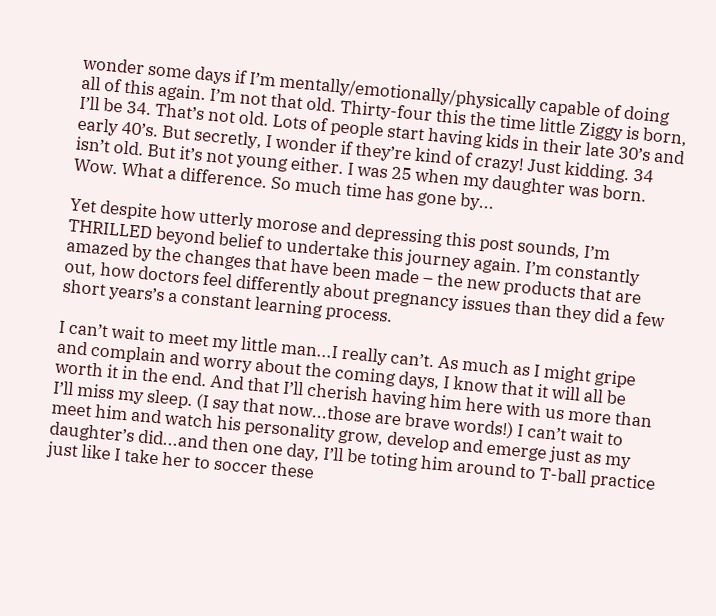wonder some days if I’m mentally/emotionally/physically capable of doing all of this again. I’m not that old. Thirty-four this the time little Ziggy is born, I’ll be 34. That’s not old. Lots of people start having kids in their late 30’s and early 40’s. But secretly, I wonder if they’re kind of crazy! Just kidding. 34 isn’t old. But it’s not young either. I was 25 when my daughter was born. Wow. What a difference. So much time has gone by...

Yet despite how utterly morose and depressing this post sounds, I’m THRILLED beyond belief to undertake this journey again. I’m constantly amazed by the changes that have been made – the new products that are out, how doctors feel differently about pregnancy issues than they did a few short years’s a constant learning process.

I can’t wait to meet my little man...I really can’t. As much as I might gripe and complain and worry about the coming days, I know that it will all be worth it in the end. And that I’ll cherish having him here with us more than I’ll miss my sleep. (I say that now...those are brave words!) I can’t wait to meet him and watch his personality grow, develop and emerge just as my daughter’s did...and then one day, I’ll be toting him around to T-ball practice just like I take her to soccer these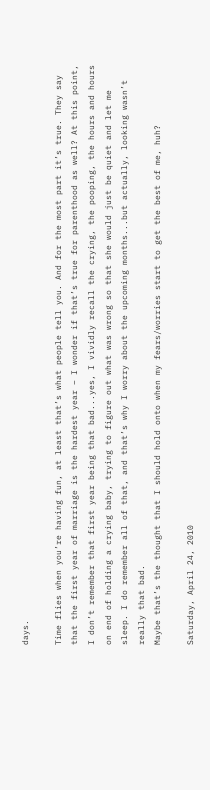days.

Time flies when you’re having fun, at least that’s what people tell you. And for the most part it’s true. They say that the first year of marriage is the hardest year – I wonder if that’s true for parenthood as well? At this point, I don’t remember that first year being that bad...yes, I vividly recall the crying, the pooping, the hours and hours on end of holding a crying baby, trying to figure out what was wrong so that she would just be quiet and let me sleep. I do remember all of that, and that’s why I worry about the upcoming months...but actually, looking wasn’t really that bad.
Maybe that’s the thought that I should hold onto when my fears/worries start to get the best of me, huh?

Saturday, April 24, 2010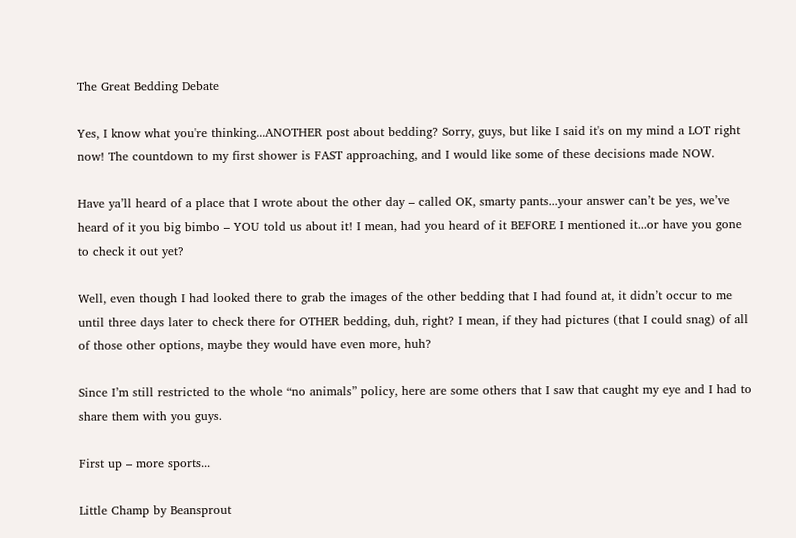The Great Bedding Debate

Yes, I know what you're thinking...ANOTHER post about bedding? Sorry, guys, but like I said it's on my mind a LOT right now! The countdown to my first shower is FAST approaching, and I would like some of these decisions made NOW.

Have ya’ll heard of a place that I wrote about the other day – called OK, smarty pants...your answer can’t be yes, we’ve heard of it you big bimbo – YOU told us about it! I mean, had you heard of it BEFORE I mentioned it...or have you gone to check it out yet?

Well, even though I had looked there to grab the images of the other bedding that I had found at, it didn’t occur to me until three days later to check there for OTHER bedding, duh, right? I mean, if they had pictures (that I could snag) of all of those other options, maybe they would have even more, huh?

Since I’m still restricted to the whole “no animals” policy, here are some others that I saw that caught my eye and I had to share them with you guys.

First up – more sports...

Little Champ by Beansprout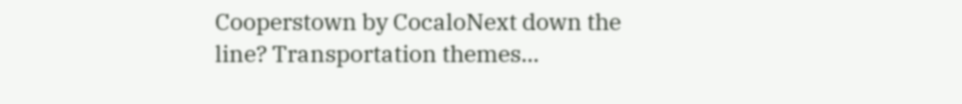Cooperstown by CocaloNext down the line? Transportation themes...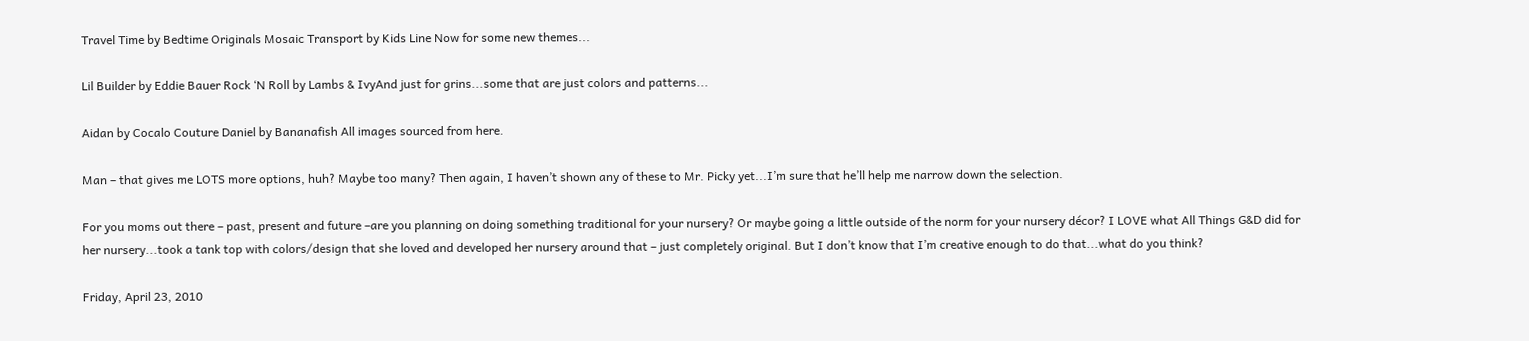Travel Time by Bedtime Originals Mosaic Transport by Kids Line Now for some new themes...

Lil Builder by Eddie Bauer Rock ‘N Roll by Lambs & IvyAnd just for grins...some that are just colors and patterns...

Aidan by Cocalo Couture Daniel by Bananafish All images sourced from here.

Man – that gives me LOTS more options, huh? Maybe too many? Then again, I haven’t shown any of these to Mr. Picky yet...I’m sure that he’ll help me narrow down the selection.

For you moms out there – past, present and future –are you planning on doing something traditional for your nursery? Or maybe going a little outside of the norm for your nursery décor? I LOVE what All Things G&D did for her nursery...took a tank top with colors/design that she loved and developed her nursery around that – just completely original. But I don’t know that I’m creative enough to do that...what do you think?

Friday, April 23, 2010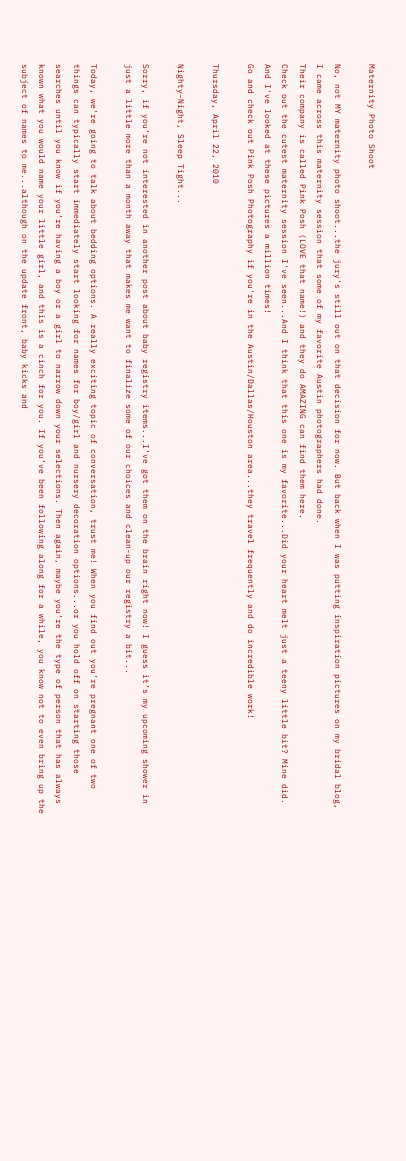Maternity Photo Shoot

No, not MY maternity photo shoot...the jury's still out on that decision for now. But back when I was putting inspiration pictures on my bridal blog, I came across this maternity session that some of my favorite Austin photographers had done.
Their company is called Pink Posh (LOVE that name!) and they do AMAZING can find them here.
Check out the cutest maternity session I've seen...And I think that this one is my favorite...Did your heart melt just a teeny little bit? Mine did. And I've looked at these pictures a million times!
Go and check out Pink Posh Photography if you're in the Austin/Dallas/Houston area...they travel frequently and do incredible work!

Thursday, April 22, 2010

Nighty-Night, Sleep Tight...

Sorry, if you’re not interested in another post about baby registry items...I’ve got them on the brain right now! I guess it’s my upcoming shower in just a little more than a month away that makes me want to finalize some of our choices and clean-up our registry a bit...

Today, we’re going to talk about bedding options. A really exciting topic of conversation, trust me! When you find out you’re pregnant one of two things can typically start immediately start looking for names for boy/girl and nursery decoration options...or you hold off on starting those searches until you know if you’re having a boy or a girl to narrow down your selections. Then again, maybe you’re the type of person that has always known what you would name your little girl, and this is a cinch for you. If you’ve been following along for a while, you know not to even bring up the subject of names to me...although on the update front, baby kicks and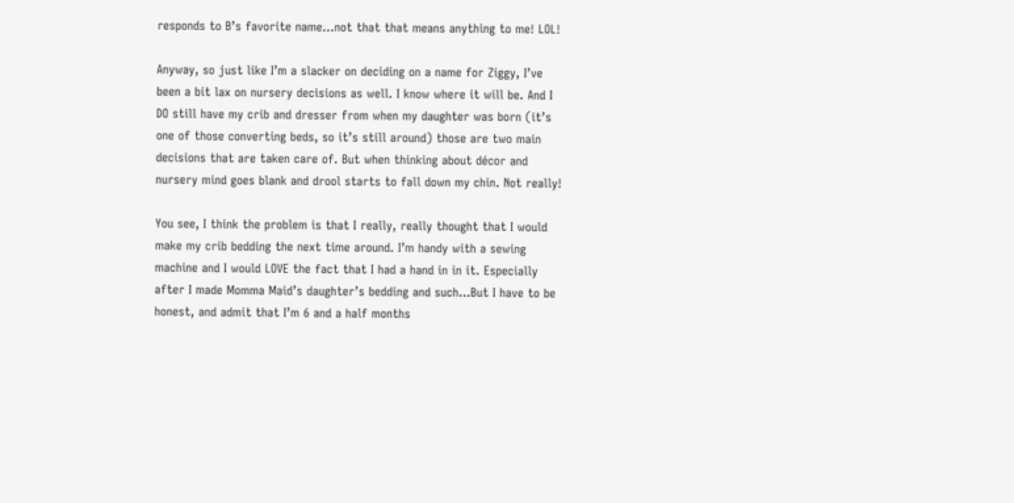responds to B’s favorite name...not that that means anything to me! LOL!

Anyway, so just like I’m a slacker on deciding on a name for Ziggy, I’ve been a bit lax on nursery decisions as well. I know where it will be. And I DO still have my crib and dresser from when my daughter was born (it’s one of those converting beds, so it’s still around) those are two main decisions that are taken care of. But when thinking about décor and nursery mind goes blank and drool starts to fall down my chin. Not really!

You see, I think the problem is that I really, really thought that I would make my crib bedding the next time around. I’m handy with a sewing machine and I would LOVE the fact that I had a hand in in it. Especially after I made Momma Maid’s daughter’s bedding and such...But I have to be honest, and admit that I’m 6 and a half months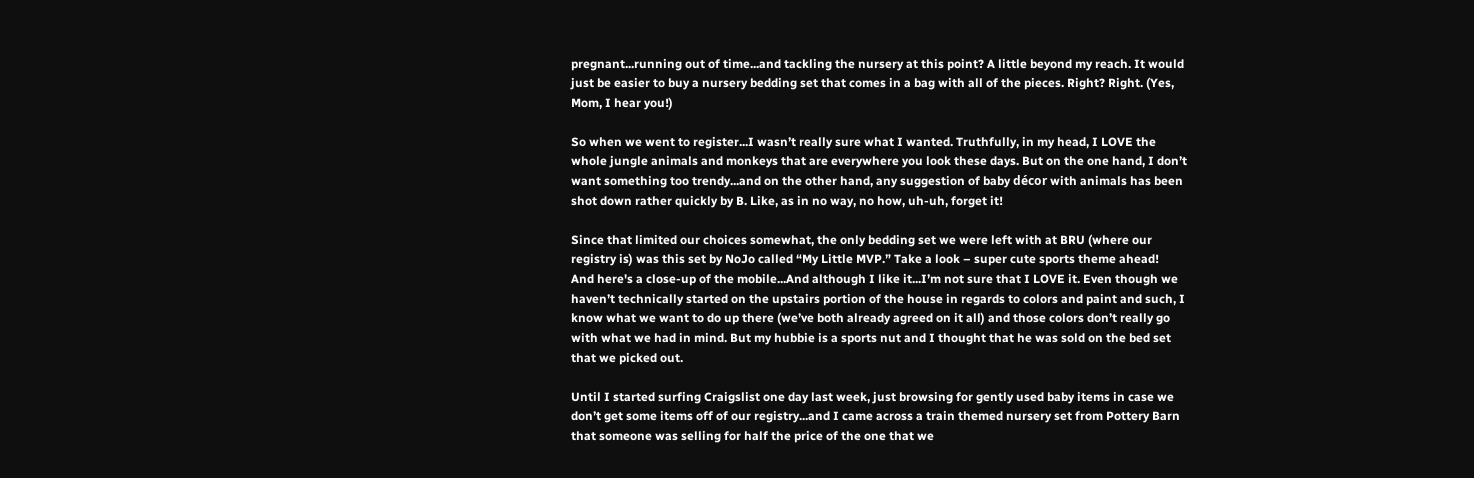pregnant...running out of time...and tackling the nursery at this point? A little beyond my reach. It would just be easier to buy a nursery bedding set that comes in a bag with all of the pieces. Right? Right. (Yes, Mom, I hear you!)

So when we went to register...I wasn’t really sure what I wanted. Truthfully, in my head, I LOVE the whole jungle animals and monkeys that are everywhere you look these days. But on the one hand, I don’t want something too trendy...and on the other hand, any suggestion of baby décor with animals has been shot down rather quickly by B. Like, as in no way, no how, uh-uh, forget it!

Since that limited our choices somewhat, the only bedding set we were left with at BRU (where our registry is) was this set by NoJo called “My Little MVP.” Take a look – super cute sports theme ahead!
And here's a close-up of the mobile...And although I like it...I’m not sure that I LOVE it. Even though we haven’t technically started on the upstairs portion of the house in regards to colors and paint and such, I know what we want to do up there (we’ve both already agreed on it all) and those colors don’t really go with what we had in mind. But my hubbie is a sports nut and I thought that he was sold on the bed set that we picked out.

Until I started surfing Craigslist one day last week, just browsing for gently used baby items in case we don’t get some items off of our registry...and I came across a train themed nursery set from Pottery Barn that someone was selling for half the price of the one that we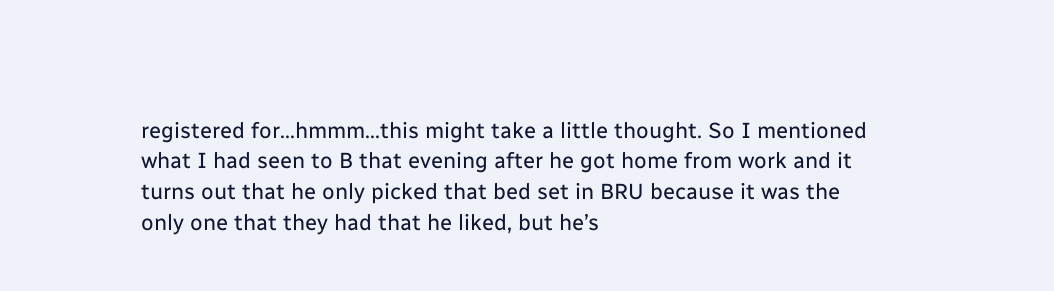registered for...hmmm...this might take a little thought. So I mentioned what I had seen to B that evening after he got home from work and it turns out that he only picked that bed set in BRU because it was the only one that they had that he liked, but he’s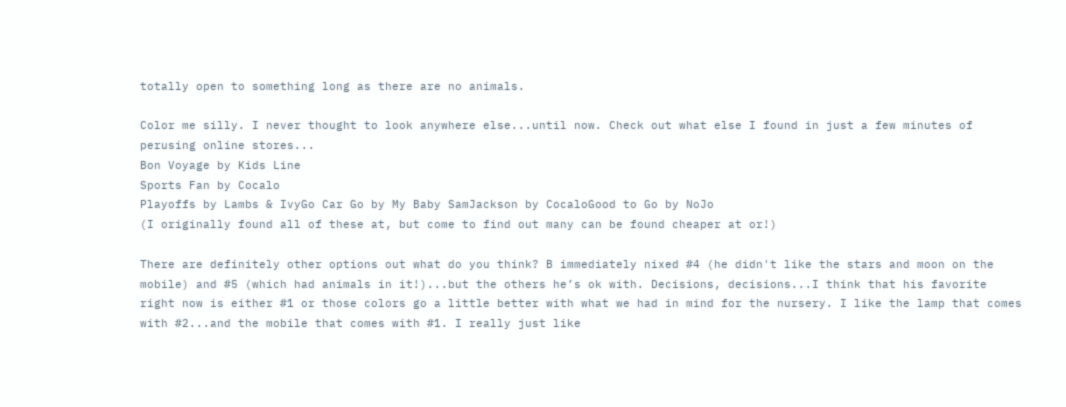totally open to something long as there are no animals.

Color me silly. I never thought to look anywhere else...until now. Check out what else I found in just a few minutes of perusing online stores...
Bon Voyage by Kids Line
Sports Fan by Cocalo
Playoffs by Lambs & IvyGo Car Go by My Baby SamJackson by CocaloGood to Go by NoJo
(I originally found all of these at, but come to find out many can be found cheaper at or!)

There are definitely other options out what do you think? B immediately nixed #4 (he didn't like the stars and moon on the mobile) and #5 (which had animals in it!)...but the others he’s ok with. Decisions, decisions...I think that his favorite right now is either #1 or those colors go a little better with what we had in mind for the nursery. I like the lamp that comes with #2...and the mobile that comes with #1. I really just like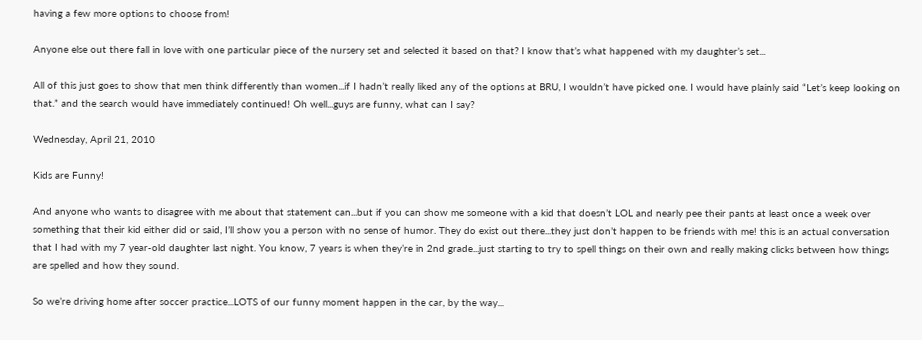having a few more options to choose from!

Anyone else out there fall in love with one particular piece of the nursery set and selected it based on that? I know that’s what happened with my daughter’s set...

All of this just goes to show that men think differently than women...if I hadn’t really liked any of the options at BRU, I wouldn’t have picked one. I would have plainly said “Let’s keep looking on that.” and the search would have immediately continued! Oh well...guys are funny, what can I say?

Wednesday, April 21, 2010

Kids are Funny!

And anyone who wants to disagree with me about that statement can...but if you can show me someone with a kid that doesn’t LOL and nearly pee their pants at least once a week over something that their kid either did or said, I’ll show you a person with no sense of humor. They do exist out there...they just don’t happen to be friends with me! this is an actual conversation that I had with my 7 year-old daughter last night. You know, 7 years is when they’re in 2nd grade...just starting to try to spell things on their own and really making clicks between how things are spelled and how they sound.

So we’re driving home after soccer practice...LOTS of our funny moment happen in the car, by the way...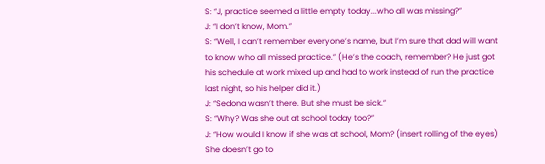S: “J, practice seemed a little empty today...who all was missing?”
J: “I don’t know, Mom.”
S: “Well, I can’t remember everyone’s name, but I’m sure that dad will want to know who all missed practice.” (He’s the coach, remember? He just got his schedule at work mixed up and had to work instead of run the practice last night, so his helper did it.)
J: “Sedona wasn’t there. But she must be sick.”
S: “Why? Was she out at school today too?”
J: “How would I know if she was at school, Mom? (insert rolling of the eyes) She doesn’t go to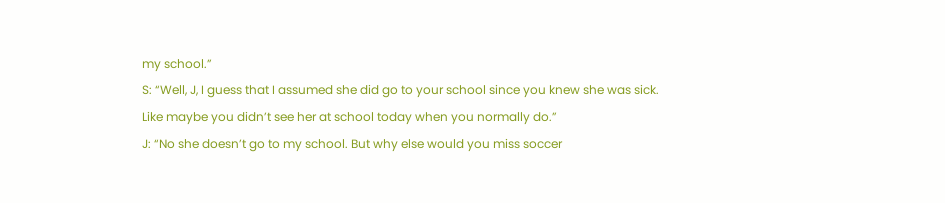my school.”
S: “Well, J, I guess that I assumed she did go to your school since you knew she was sick. Like maybe you didn’t see her at school today when you normally do.”
J: “No she doesn’t go to my school. But why else would you miss soccer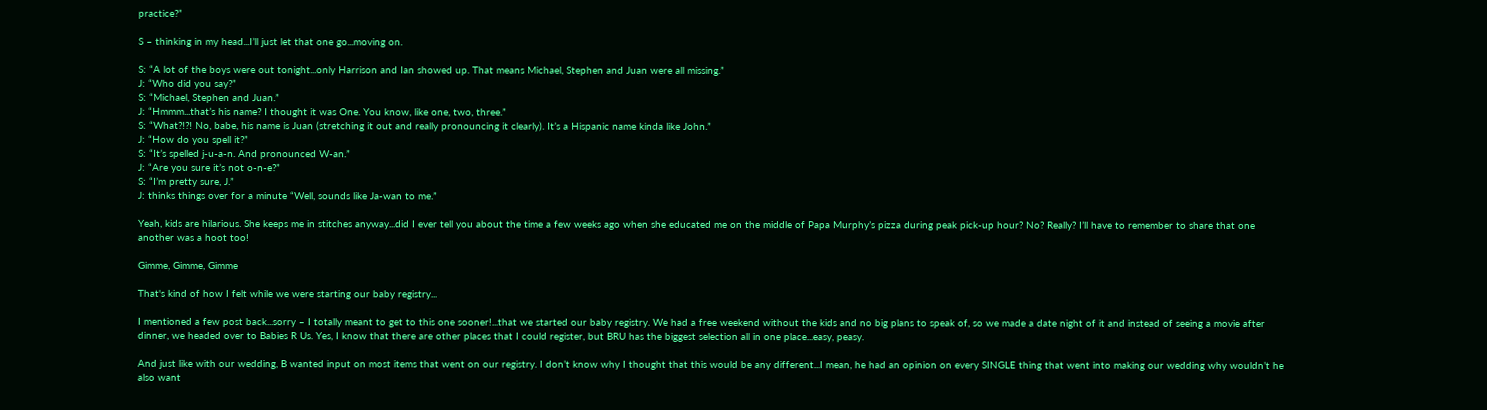practice?”

S – thinking in my head...I’ll just let that one go...moving on.

S: “A lot of the boys were out tonight...only Harrison and Ian showed up. That means Michael, Stephen and Juan were all missing.”
J: “Who did you say?”
S: “Michael, Stephen and Juan.”
J: “Hmmm...that’s his name? I thought it was One. You know, like one, two, three.”
S: “What?!?! No, babe, his name is Juan (stretching it out and really pronouncing it clearly). It’s a Hispanic name kinda like John.”
J: “How do you spell it?”
S: “It’s spelled j-u-a-n. And pronounced W-an.”
J: “Are you sure it’s not o-n-e?”
S: “I’m pretty sure, J.”
J: thinks things over for a minute “Well, sounds like Ja-wan to me.”

Yeah, kids are hilarious. She keeps me in stitches anyway...did I ever tell you about the time a few weeks ago when she educated me on the middle of Papa Murphy’s pizza during peak pick-up hour? No? Really? I’ll have to remember to share that one another was a hoot too!

Gimme, Gimme, Gimme

That's kind of how I felt while we were starting our baby registry...

I mentioned a few post back...sorry – I totally meant to get to this one sooner!...that we started our baby registry. We had a free weekend without the kids and no big plans to speak of, so we made a date night of it and instead of seeing a movie after dinner, we headed over to Babies R Us. Yes, I know that there are other places that I could register, but BRU has the biggest selection all in one place...easy, peasy.

And just like with our wedding, B wanted input on most items that went on our registry. I don’t know why I thought that this would be any different...I mean, he had an opinion on every SINGLE thing that went into making our wedding why wouldn’t he also want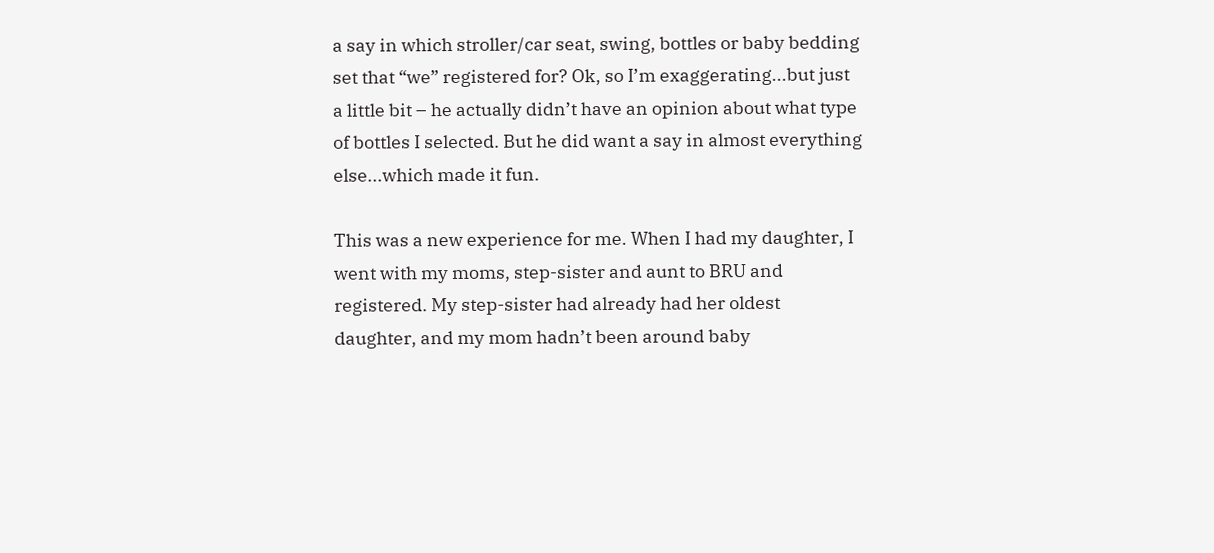a say in which stroller/car seat, swing, bottles or baby bedding set that “we” registered for? Ok, so I’m exaggerating...but just a little bit – he actually didn’t have an opinion about what type of bottles I selected. But he did want a say in almost everything else...which made it fun.

This was a new experience for me. When I had my daughter, I went with my moms, step-sister and aunt to BRU and registered. My step-sister had already had her oldest daughter, and my mom hadn’t been around baby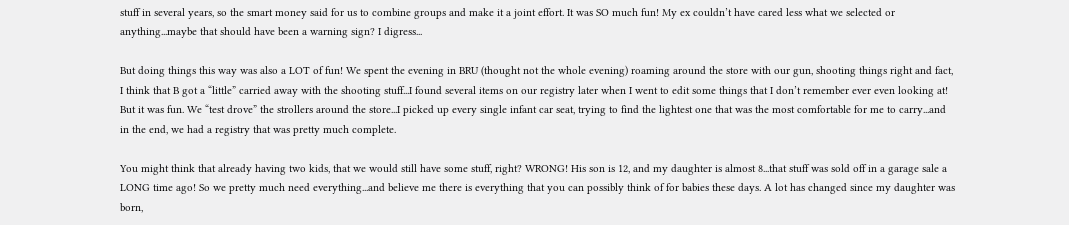stuff in several years, so the smart money said for us to combine groups and make it a joint effort. It was SO much fun! My ex couldn’t have cared less what we selected or anything...maybe that should have been a warning sign? I digress...

But doing things this way was also a LOT of fun! We spent the evening in BRU (thought not the whole evening) roaming around the store with our gun, shooting things right and fact, I think that B got a “little” carried away with the shooting stuff...I found several items on our registry later when I went to edit some things that I don’t remember ever even looking at! But it was fun. We “test drove” the strollers around the store...I picked up every single infant car seat, trying to find the lightest one that was the most comfortable for me to carry...and in the end, we had a registry that was pretty much complete.

You might think that already having two kids, that we would still have some stuff, right? WRONG! His son is 12, and my daughter is almost 8...that stuff was sold off in a garage sale a LONG time ago! So we pretty much need everything...and believe me there is everything that you can possibly think of for babies these days. A lot has changed since my daughter was born,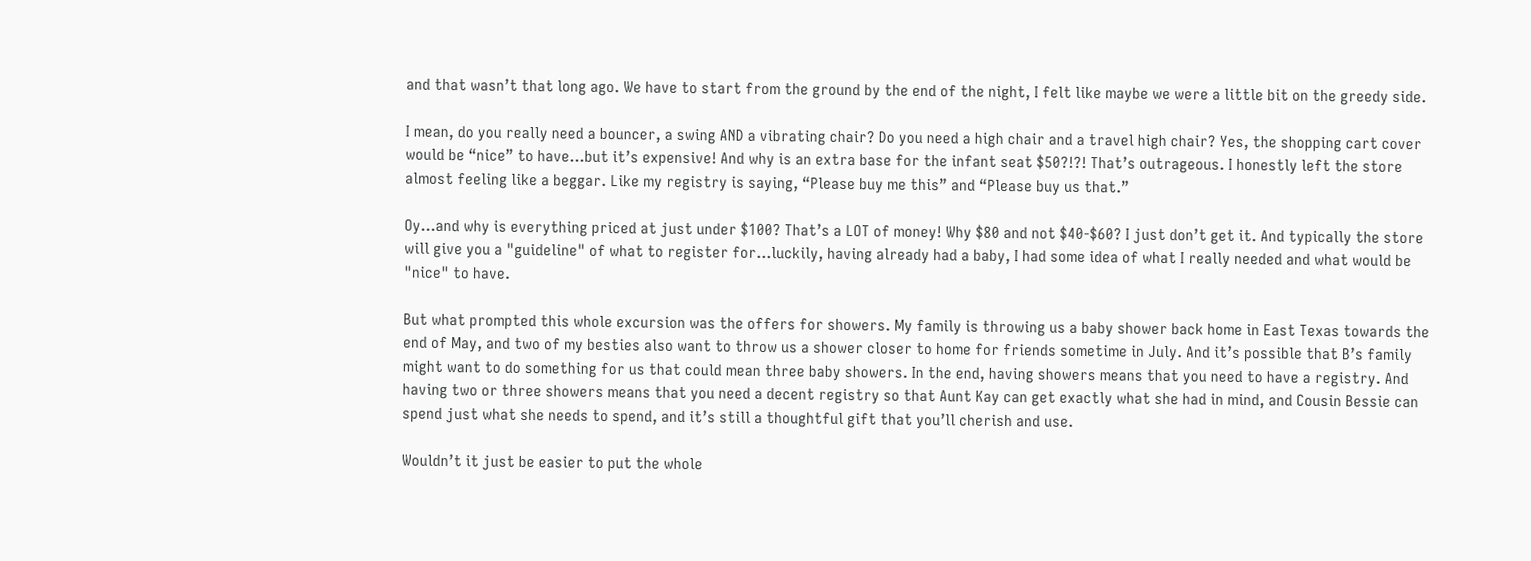and that wasn’t that long ago. We have to start from the ground by the end of the night, I felt like maybe we were a little bit on the greedy side.

I mean, do you really need a bouncer, a swing AND a vibrating chair? Do you need a high chair and a travel high chair? Yes, the shopping cart cover would be “nice” to have...but it’s expensive! And why is an extra base for the infant seat $50?!?! That’s outrageous. I honestly left the store almost feeling like a beggar. Like my registry is saying, “Please buy me this” and “Please buy us that.”

Oy...and why is everything priced at just under $100? That’s a LOT of money! Why $80 and not $40-$60? I just don’t get it. And typically the store will give you a "guideline" of what to register for...luckily, having already had a baby, I had some idea of what I really needed and what would be "nice" to have.

But what prompted this whole excursion was the offers for showers. My family is throwing us a baby shower back home in East Texas towards the end of May, and two of my besties also want to throw us a shower closer to home for friends sometime in July. And it’s possible that B’s family might want to do something for us that could mean three baby showers. In the end, having showers means that you need to have a registry. And having two or three showers means that you need a decent registry so that Aunt Kay can get exactly what she had in mind, and Cousin Bessie can spend just what she needs to spend, and it’s still a thoughtful gift that you’ll cherish and use.

Wouldn’t it just be easier to put the whole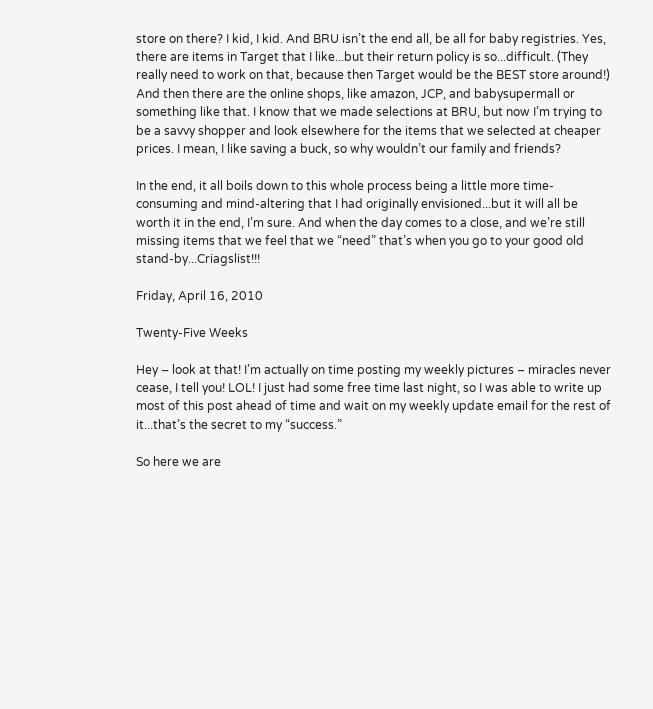store on there? I kid, I kid. And BRU isn’t the end all, be all for baby registries. Yes, there are items in Target that I like...but their return policy is so...difficult. (They really need to work on that, because then Target would be the BEST store around!) And then there are the online shops, like amazon, JCP, and babysupermall or something like that. I know that we made selections at BRU, but now I’m trying to be a savvy shopper and look elsewhere for the items that we selected at cheaper prices. I mean, I like saving a buck, so why wouldn’t our family and friends?

In the end, it all boils down to this whole process being a little more time-consuming and mind-altering that I had originally envisioned...but it will all be worth it in the end, I’m sure. And when the day comes to a close, and we’re still missing items that we feel that we “need” that’s when you go to your good old stand-by...Criagslist!!!

Friday, April 16, 2010

Twenty-Five Weeks

Hey – look at that! I’m actually on time posting my weekly pictures – miracles never cease, I tell you! LOL! I just had some free time last night, so I was able to write up most of this post ahead of time and wait on my weekly update email for the rest of it...that’s the secret to my “success.”

So here we are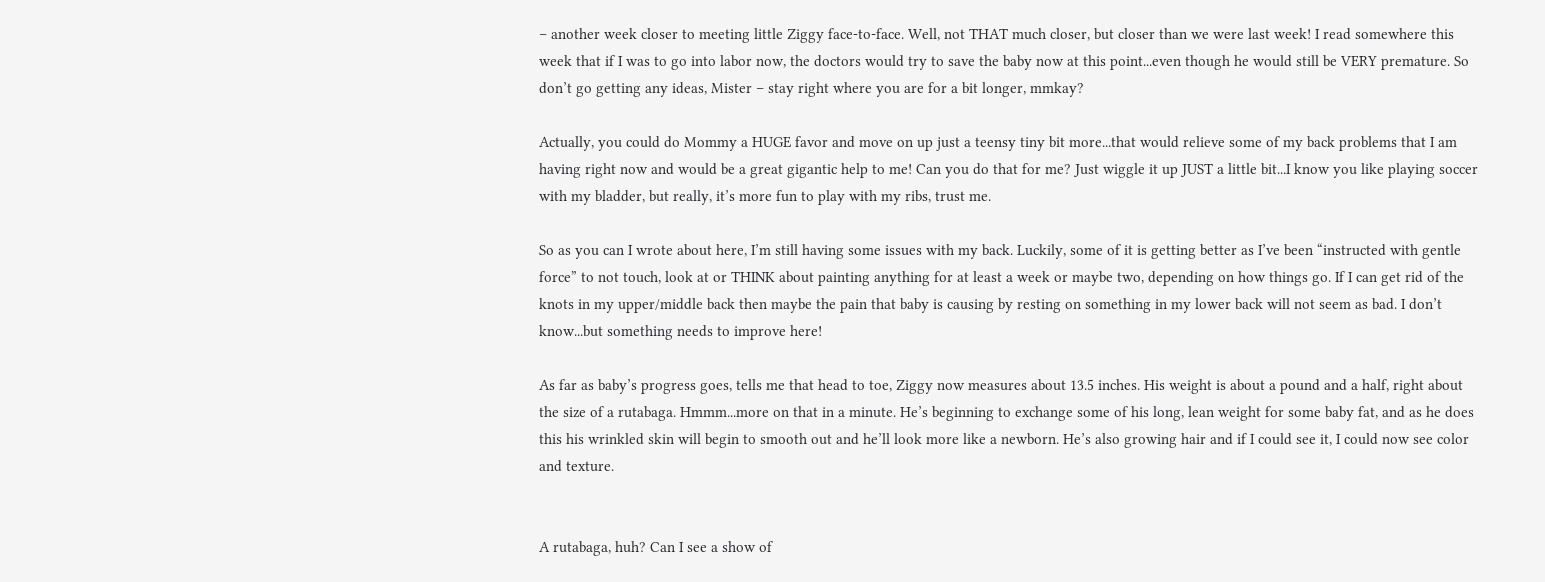– another week closer to meeting little Ziggy face-to-face. Well, not THAT much closer, but closer than we were last week! I read somewhere this week that if I was to go into labor now, the doctors would try to save the baby now at this point...even though he would still be VERY premature. So don’t go getting any ideas, Mister – stay right where you are for a bit longer, mmkay?

Actually, you could do Mommy a HUGE favor and move on up just a teensy tiny bit more...that would relieve some of my back problems that I am having right now and would be a great gigantic help to me! Can you do that for me? Just wiggle it up JUST a little bit...I know you like playing soccer with my bladder, but really, it’s more fun to play with my ribs, trust me.

So as you can I wrote about here, I’m still having some issues with my back. Luckily, some of it is getting better as I’ve been “instructed with gentle force” to not touch, look at or THINK about painting anything for at least a week or maybe two, depending on how things go. If I can get rid of the knots in my upper/middle back then maybe the pain that baby is causing by resting on something in my lower back will not seem as bad. I don’t know...but something needs to improve here!

As far as baby’s progress goes, tells me that head to toe, Ziggy now measures about 13.5 inches. His weight is about a pound and a half, right about the size of a rutabaga. Hmmm...more on that in a minute. He’s beginning to exchange some of his long, lean weight for some baby fat, and as he does this his wrinkled skin will begin to smooth out and he’ll look more like a newborn. He’s also growing hair and if I could see it, I could now see color and texture.


A rutabaga, huh? Can I see a show of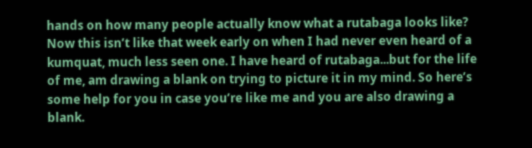hands on how many people actually know what a rutabaga looks like? Now this isn’t like that week early on when I had never even heard of a kumquat, much less seen one. I have heard of rutabaga...but for the life of me, am drawing a blank on trying to picture it in my mind. So here’s some help for you in case you’re like me and you are also drawing a blank.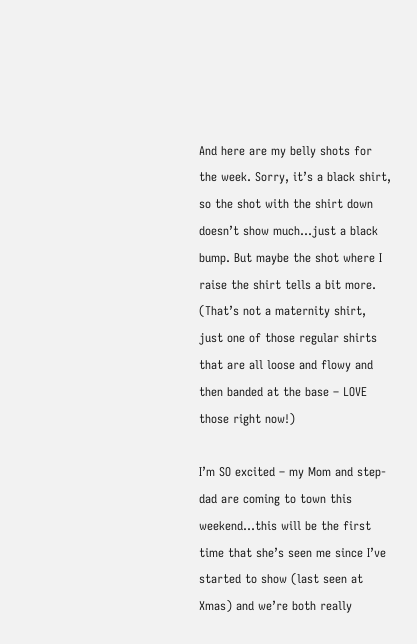And here are my belly shots for the week. Sorry, it’s a black shirt, so the shot with the shirt down doesn’t show much...just a black bump. But maybe the shot where I raise the shirt tells a bit more. (That’s not a maternity shirt, just one of those regular shirts that are all loose and flowy and then banded at the base – LOVE those right now!)

I’m SO excited – my Mom and step-dad are coming to town this weekend...this will be the first time that she’s seen me since I’ve started to show (last seen at Xmas) and we’re both really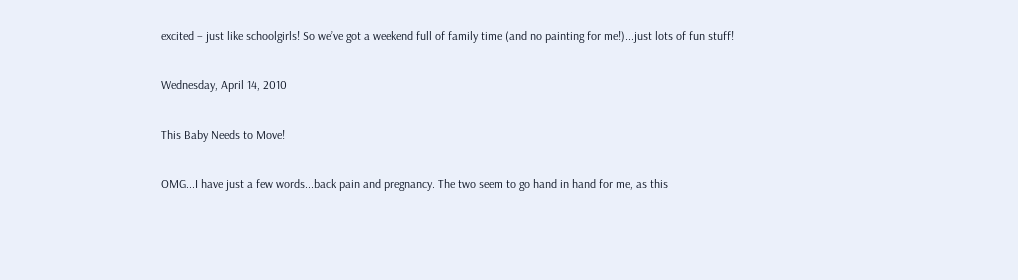excited – just like schoolgirls! So we’ve got a weekend full of family time (and no painting for me!)...just lots of fun stuff!

Wednesday, April 14, 2010

This Baby Needs to Move!

OMG...I have just a few words...back pain and pregnancy. The two seem to go hand in hand for me, as this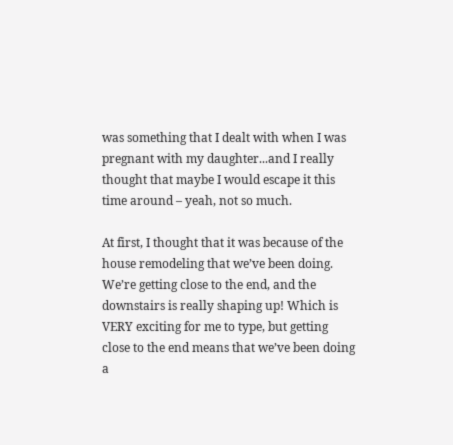was something that I dealt with when I was pregnant with my daughter...and I really thought that maybe I would escape it this time around – yeah, not so much.

At first, I thought that it was because of the house remodeling that we’ve been doing. We’re getting close to the end, and the downstairs is really shaping up! Which is VERY exciting for me to type, but getting close to the end means that we’ve been doing a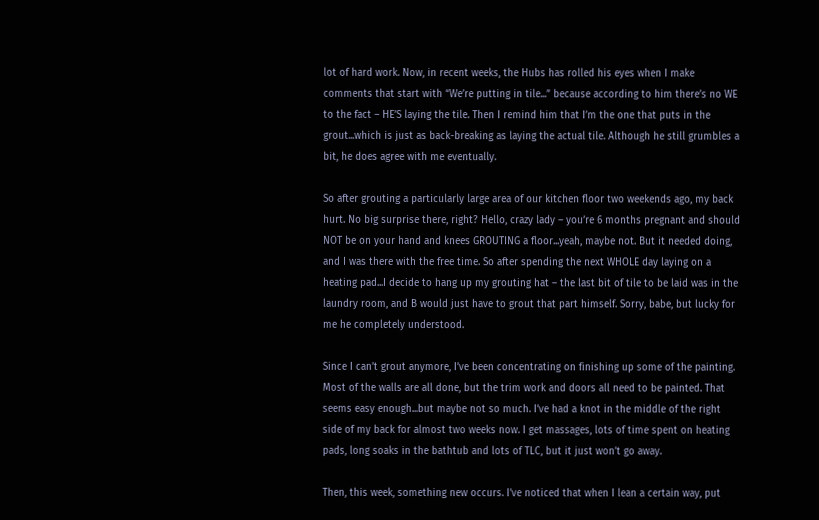lot of hard work. Now, in recent weeks, the Hubs has rolled his eyes when I make comments that start with “We’re putting in tile...” because according to him there’s no WE to the fact – HE’S laying the tile. Then I remind him that I’m the one that puts in the grout...which is just as back-breaking as laying the actual tile. Although he still grumbles a bit, he does agree with me eventually.

So after grouting a particularly large area of our kitchen floor two weekends ago, my back hurt. No big surprise there, right? Hello, crazy lady – you’re 6 months pregnant and should NOT be on your hand and knees GROUTING a floor...yeah, maybe not. But it needed doing, and I was there with the free time. So after spending the next WHOLE day laying on a heating pad...I decide to hang up my grouting hat – the last bit of tile to be laid was in the laundry room, and B would just have to grout that part himself. Sorry, babe, but lucky for me he completely understood.

Since I can’t grout anymore, I’ve been concentrating on finishing up some of the painting. Most of the walls are all done, but the trim work and doors all need to be painted. That seems easy enough...but maybe not so much. I’ve had a knot in the middle of the right side of my back for almost two weeks now. I get massages, lots of time spent on heating pads, long soaks in the bathtub and lots of TLC, but it just won’t go away.

Then, this week, something new occurs. I’ve noticed that when I lean a certain way, put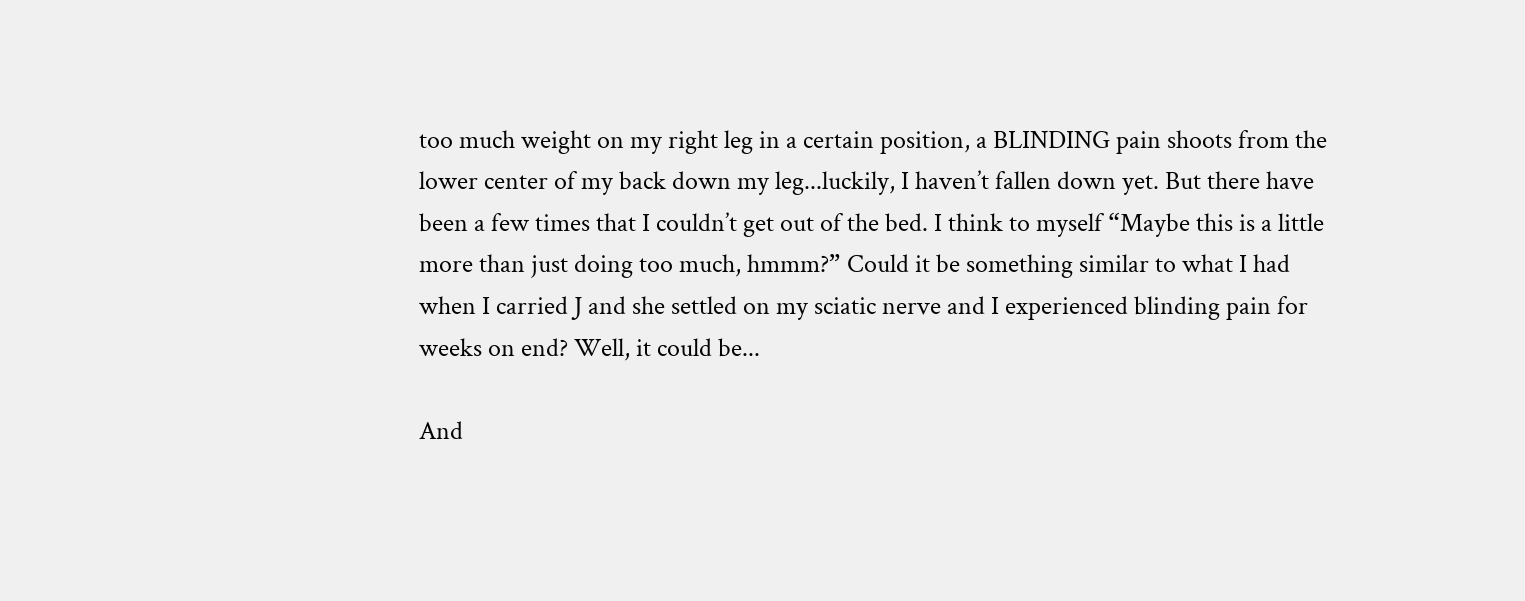too much weight on my right leg in a certain position, a BLINDING pain shoots from the lower center of my back down my leg...luckily, I haven’t fallen down yet. But there have been a few times that I couldn’t get out of the bed. I think to myself “Maybe this is a little more than just doing too much, hmmm?” Could it be something similar to what I had when I carried J and she settled on my sciatic nerve and I experienced blinding pain for weeks on end? Well, it could be...

And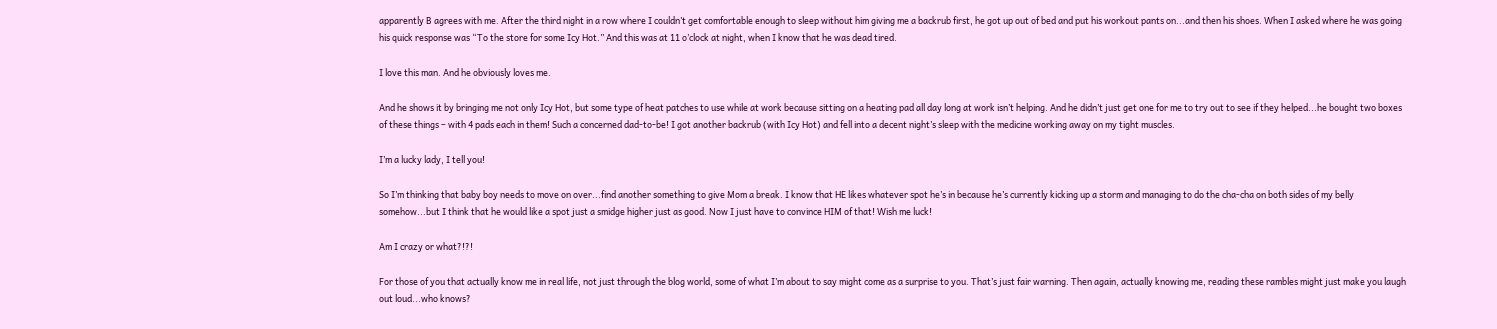apparently B agrees with me. After the third night in a row where I couldn’t get comfortable enough to sleep without him giving me a backrub first, he got up out of bed and put his workout pants on...and then his shoes. When I asked where he was going his quick response was “To the store for some Icy Hot.” And this was at 11 o’clock at night, when I know that he was dead tired.

I love this man. And he obviously loves me.

And he shows it by bringing me not only Icy Hot, but some type of heat patches to use while at work because sitting on a heating pad all day long at work isn’t helping. And he didn’t just get one for me to try out to see if they helped...he bought two boxes of these things – with 4 pads each in them! Such a concerned dad-to-be! I got another backrub (with Icy Hot) and fell into a decent night’s sleep with the medicine working away on my tight muscles.

I’m a lucky lady, I tell you!

So I’m thinking that baby boy needs to move on over...find another something to give Mom a break. I know that HE likes whatever spot he’s in because he’s currently kicking up a storm and managing to do the cha-cha on both sides of my belly somehow...but I think that he would like a spot just a smidge higher just as good. Now I just have to convince HIM of that! Wish me luck!

Am I crazy or what?!?!

For those of you that actually know me in real life, not just through the blog world, some of what I’m about to say might come as a surprise to you. That’s just fair warning. Then again, actually knowing me, reading these rambles might just make you laugh out loud...who knows?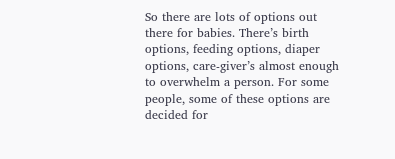So there are lots of options out there for babies. There’s birth options, feeding options, diaper options, care-giver’s almost enough to overwhelm a person. For some people, some of these options are decided for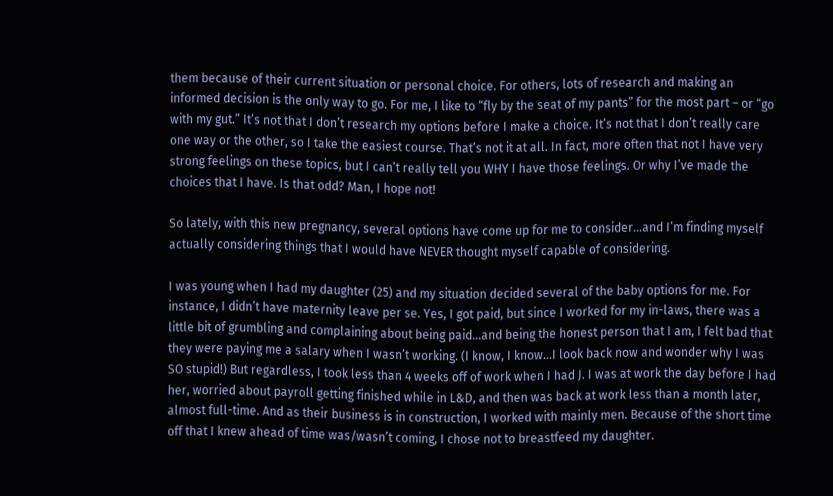them because of their current situation or personal choice. For others, lots of research and making an informed decision is the only way to go. For me, I like to “fly by the seat of my pants” for the most part – or “go with my gut.” It’s not that I don’t research my options before I make a choice. It’s not that I don’t really care one way or the other, so I take the easiest course. That’s not it at all. In fact, more often that not I have very strong feelings on these topics, but I can’t really tell you WHY I have those feelings. Or why I’ve made the choices that I have. Is that odd? Man, I hope not!

So lately, with this new pregnancy, several options have come up for me to consider...and I’m finding myself actually considering things that I would have NEVER thought myself capable of considering.

I was young when I had my daughter (25) and my situation decided several of the baby options for me. For instance, I didn’t have maternity leave per se. Yes, I got paid, but since I worked for my in-laws, there was a little bit of grumbling and complaining about being paid...and being the honest person that I am, I felt bad that they were paying me a salary when I wasn’t working. (I know, I know...I look back now and wonder why I was SO stupid!) But regardless, I took less than 4 weeks off of work when I had J. I was at work the day before I had her, worried about payroll getting finished while in L&D, and then was back at work less than a month later, almost full-time. And as their business is in construction, I worked with mainly men. Because of the short time off that I knew ahead of time was/wasn’t coming, I chose not to breastfeed my daughter.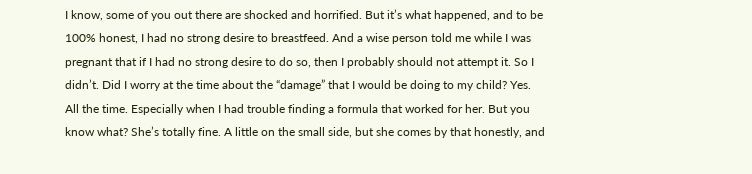I know, some of you out there are shocked and horrified. But it’s what happened, and to be 100% honest, I had no strong desire to breastfeed. And a wise person told me while I was pregnant that if I had no strong desire to do so, then I probably should not attempt it. So I didn’t. Did I worry at the time about the “damage” that I would be doing to my child? Yes. All the time. Especially when I had trouble finding a formula that worked for her. But you know what? She’s totally fine. A little on the small side, but she comes by that honestly, and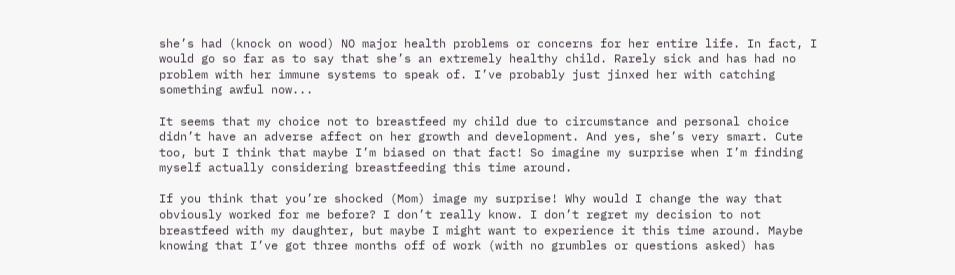she’s had (knock on wood) NO major health problems or concerns for her entire life. In fact, I would go so far as to say that she’s an extremely healthy child. Rarely sick and has had no problem with her immune systems to speak of. I’ve probably just jinxed her with catching something awful now...

It seems that my choice not to breastfeed my child due to circumstance and personal choice didn’t have an adverse affect on her growth and development. And yes, she’s very smart. Cute too, but I think that maybe I’m biased on that fact! So imagine my surprise when I’m finding myself actually considering breastfeeding this time around.

If you think that you’re shocked (Mom) image my surprise! Why would I change the way that obviously worked for me before? I don’t really know. I don’t regret my decision to not breastfeed with my daughter, but maybe I might want to experience it this time around. Maybe knowing that I’ve got three months off of work (with no grumbles or questions asked) has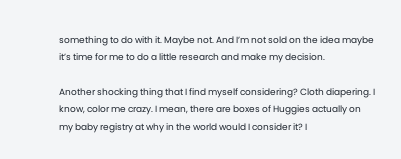something to do with it. Maybe not. And I’m not sold on the idea maybe it’s time for me to do a little research and make my decision.

Another shocking thing that I find myself considering? Cloth diapering. I know, color me crazy. I mean, there are boxes of Huggies actually on my baby registry at why in the world would I consider it? I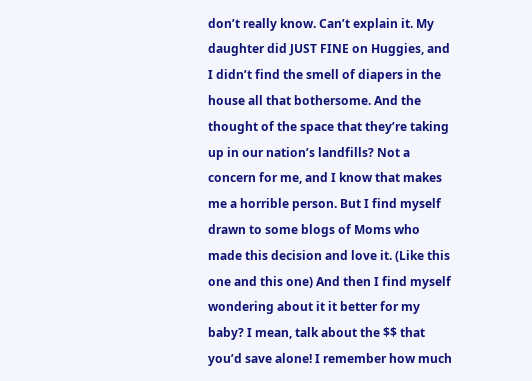don’t really know. Can’t explain it. My daughter did JUST FINE on Huggies, and I didn’t find the smell of diapers in the house all that bothersome. And the thought of the space that they’re taking up in our nation’s landfills? Not a concern for me, and I know that makes me a horrible person. But I find myself drawn to some blogs of Moms who made this decision and love it. (Like this one and this one) And then I find myself wondering about it it better for my baby? I mean, talk about the $$ that you’d save alone! I remember how much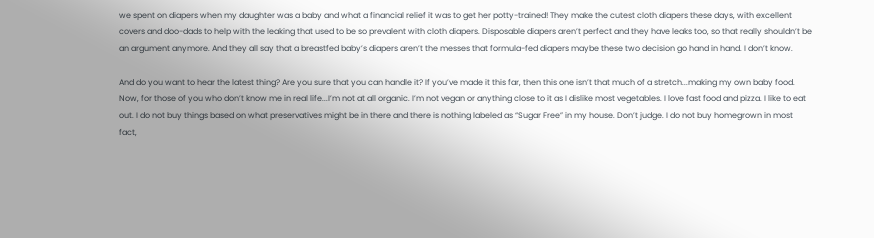we spent on diapers when my daughter was a baby and what a financial relief it was to get her potty-trained! They make the cutest cloth diapers these days, with excellent covers and doo-dads to help with the leaking that used to be so prevalent with cloth diapers. Disposable diapers aren’t perfect and they have leaks too, so that really shouldn’t be an argument anymore. And they all say that a breastfed baby’s diapers aren’t the messes that formula-fed diapers maybe these two decision go hand in hand. I don’t know.

And do you want to hear the latest thing? Are you sure that you can handle it? If you’ve made it this far, then this one isn’t that much of a stretch...making my own baby food. Now, for those of you who don’t know me in real life...I’m not at all organic. I’m not vegan or anything close to it as I dislike most vegetables. I love fast food and pizza. I like to eat out. I do not buy things based on what preservatives might be in there and there is nothing labeled as “Sugar Free” in my house. Don’t judge. I do not buy homegrown in most fact,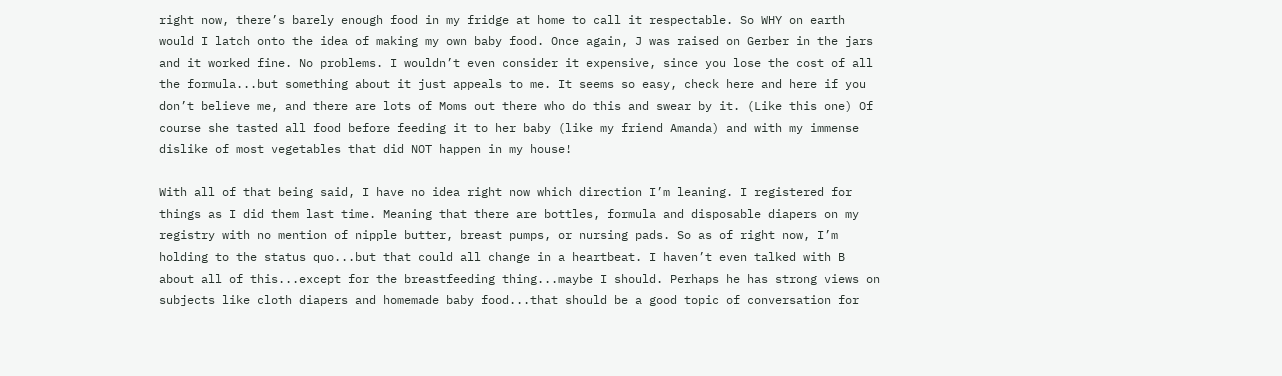right now, there’s barely enough food in my fridge at home to call it respectable. So WHY on earth would I latch onto the idea of making my own baby food. Once again, J was raised on Gerber in the jars and it worked fine. No problems. I wouldn’t even consider it expensive, since you lose the cost of all the formula...but something about it just appeals to me. It seems so easy, check here and here if you don’t believe me, and there are lots of Moms out there who do this and swear by it. (Like this one) Of course she tasted all food before feeding it to her baby (like my friend Amanda) and with my immense dislike of most vegetables that did NOT happen in my house!

With all of that being said, I have no idea right now which direction I’m leaning. I registered for things as I did them last time. Meaning that there are bottles, formula and disposable diapers on my registry with no mention of nipple butter, breast pumps, or nursing pads. So as of right now, I’m holding to the status quo...but that could all change in a heartbeat. I haven’t even talked with B about all of this...except for the breastfeeding thing...maybe I should. Perhaps he has strong views on subjects like cloth diapers and homemade baby food...that should be a good topic of conversation for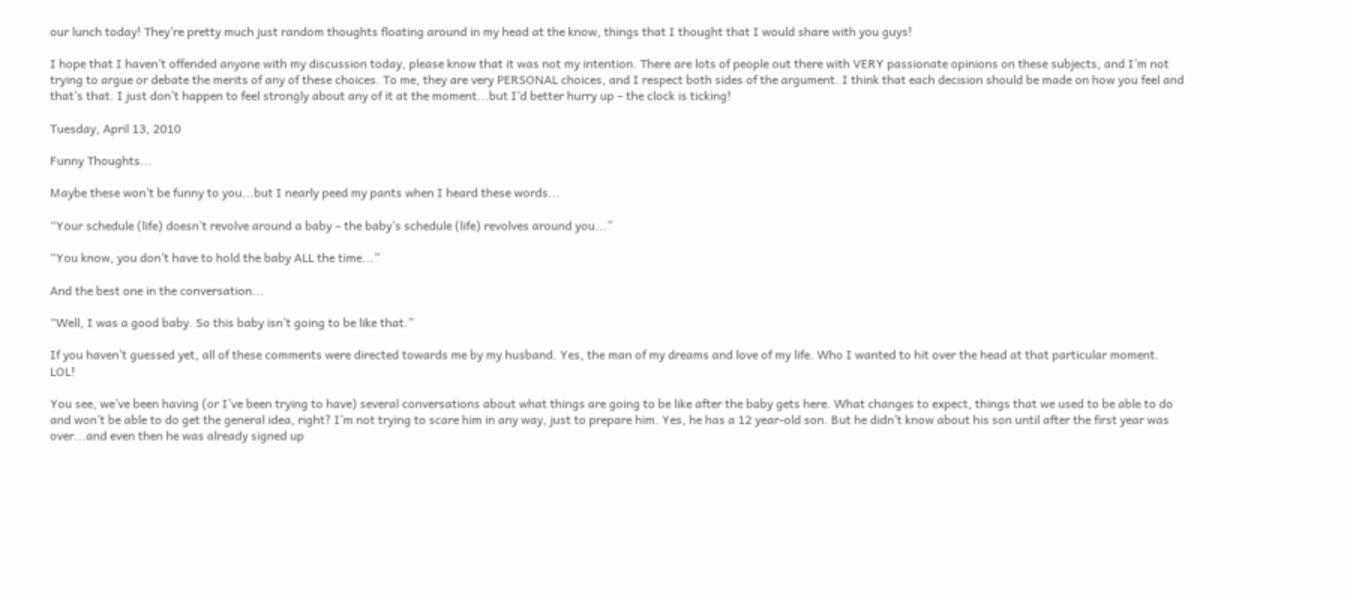our lunch today! They’re pretty much just random thoughts floating around in my head at the know, things that I thought that I would share with you guys!

I hope that I haven’t offended anyone with my discussion today, please know that it was not my intention. There are lots of people out there with VERY passionate opinions on these subjects, and I’m not trying to argue or debate the merits of any of these choices. To me, they are very PERSONAL choices, and I respect both sides of the argument. I think that each decision should be made on how you feel and that’s that. I just don’t happen to feel strongly about any of it at the moment...but I’d better hurry up – the clock is ticking!

Tuesday, April 13, 2010

Funny Thoughts...

Maybe these won’t be funny to you...but I nearly peed my pants when I heard these words...

“Your schedule (life) doesn’t revolve around a baby – the baby’s schedule (life) revolves around you...”

“You know, you don’t have to hold the baby ALL the time...”

And the best one in the conversation...

“Well, I was a good baby. So this baby isn’t going to be like that.”

If you haven’t guessed yet, all of these comments were directed towards me by my husband. Yes, the man of my dreams and love of my life. Who I wanted to hit over the head at that particular moment. LOL!

You see, we’ve been having (or I’ve been trying to have) several conversations about what things are going to be like after the baby gets here. What changes to expect, things that we used to be able to do and won’t be able to do get the general idea, right? I’m not trying to scare him in any way, just to prepare him. Yes, he has a 12 year-old son. But he didn’t know about his son until after the first year was over...and even then he was already signed up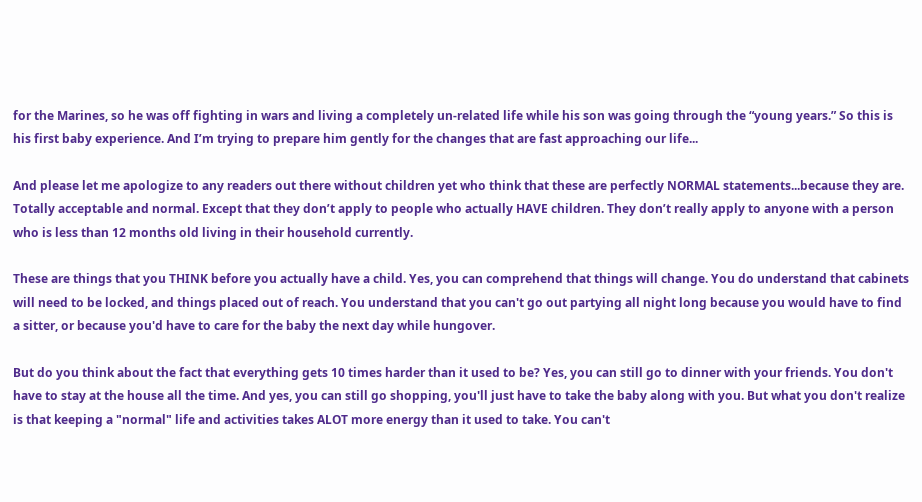for the Marines, so he was off fighting in wars and living a completely un-related life while his son was going through the “young years.” So this is his first baby experience. And I’m trying to prepare him gently for the changes that are fast approaching our life...

And please let me apologize to any readers out there without children yet who think that these are perfectly NORMAL statements...because they are. Totally acceptable and normal. Except that they don’t apply to people who actually HAVE children. They don’t really apply to anyone with a person who is less than 12 months old living in their household currently.

These are things that you THINK before you actually have a child. Yes, you can comprehend that things will change. You do understand that cabinets will need to be locked, and things placed out of reach. You understand that you can't go out partying all night long because you would have to find a sitter, or because you'd have to care for the baby the next day while hungover.

But do you think about the fact that everything gets 10 times harder than it used to be? Yes, you can still go to dinner with your friends. You don't have to stay at the house all the time. And yes, you can still go shopping, you'll just have to take the baby along with you. But what you don't realize is that keeping a "normal" life and activities takes ALOT more energy than it used to take. You can't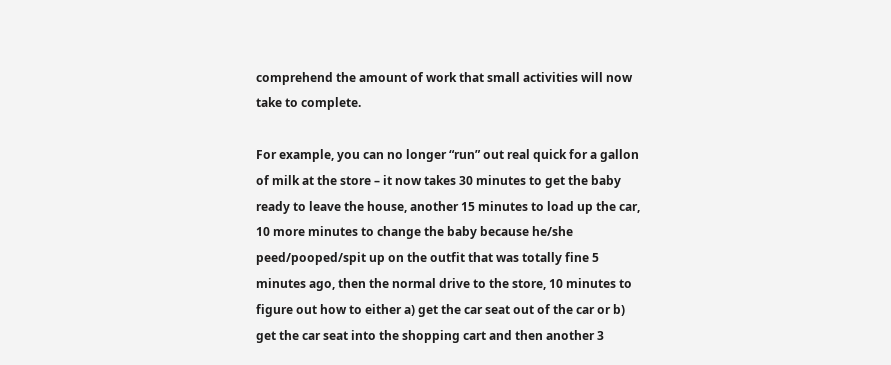comprehend the amount of work that small activities will now take to complete.

For example, you can no longer “run” out real quick for a gallon of milk at the store – it now takes 30 minutes to get the baby ready to leave the house, another 15 minutes to load up the car, 10 more minutes to change the baby because he/she peed/pooped/spit up on the outfit that was totally fine 5 minutes ago, then the normal drive to the store, 10 minutes to figure out how to either a) get the car seat out of the car or b) get the car seat into the shopping cart and then another 3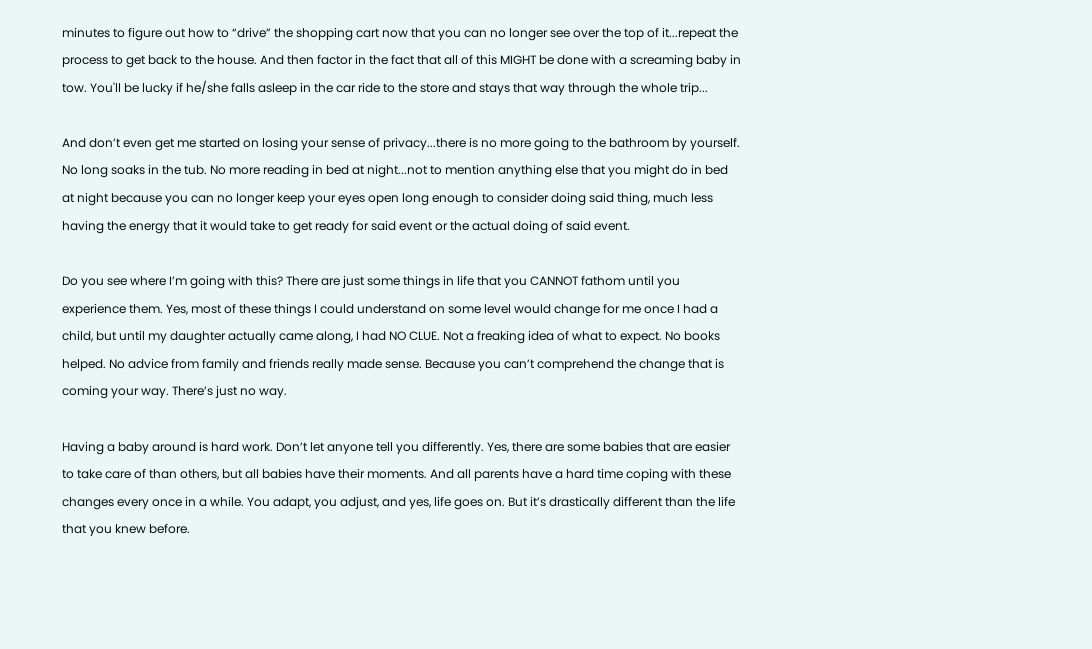minutes to figure out how to “drive” the shopping cart now that you can no longer see over the top of it...repeat the process to get back to the house. And then factor in the fact that all of this MIGHT be done with a screaming baby in tow. You'll be lucky if he/she falls asleep in the car ride to the store and stays that way through the whole trip...

And don’t even get me started on losing your sense of privacy...there is no more going to the bathroom by yourself. No long soaks in the tub. No more reading in bed at night...not to mention anything else that you might do in bed at night because you can no longer keep your eyes open long enough to consider doing said thing, much less having the energy that it would take to get ready for said event or the actual doing of said event.

Do you see where I’m going with this? There are just some things in life that you CANNOT fathom until you experience them. Yes, most of these things I could understand on some level would change for me once I had a child, but until my daughter actually came along, I had NO CLUE. Not a freaking idea of what to expect. No books helped. No advice from family and friends really made sense. Because you can’t comprehend the change that is coming your way. There’s just no way.

Having a baby around is hard work. Don’t let anyone tell you differently. Yes, there are some babies that are easier to take care of than others, but all babies have their moments. And all parents have a hard time coping with these changes every once in a while. You adapt, you adjust, and yes, life goes on. But it’s drastically different than the life that you knew before.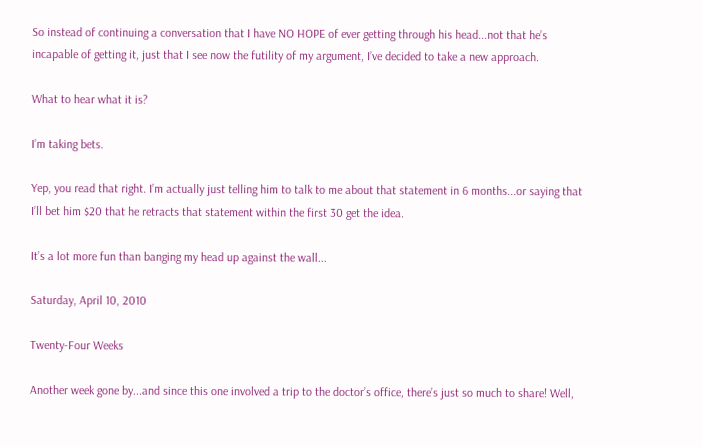So instead of continuing a conversation that I have NO HOPE of ever getting through his head...not that he’s incapable of getting it, just that I see now the futility of my argument, I’ve decided to take a new approach.

What to hear what it is?

I’m taking bets.

Yep, you read that right. I’m actually just telling him to talk to me about that statement in 6 months...or saying that I’ll bet him $20 that he retracts that statement within the first 30 get the idea.

It’s a lot more fun than banging my head up against the wall...

Saturday, April 10, 2010

Twenty-Four Weeks

Another week gone by...and since this one involved a trip to the doctor’s office, there’s just so much to share! Well,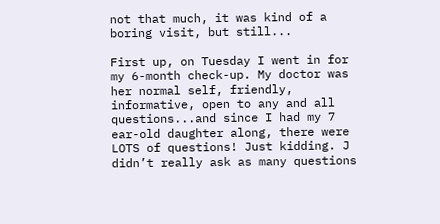not that much, it was kind of a boring visit, but still...

First up, on Tuesday I went in for my 6-month check-up. My doctor was her normal self, friendly, informative, open to any and all questions...and since I had my 7 ear-old daughter along, there were LOTS of questions! Just kidding. J didn’t really ask as many questions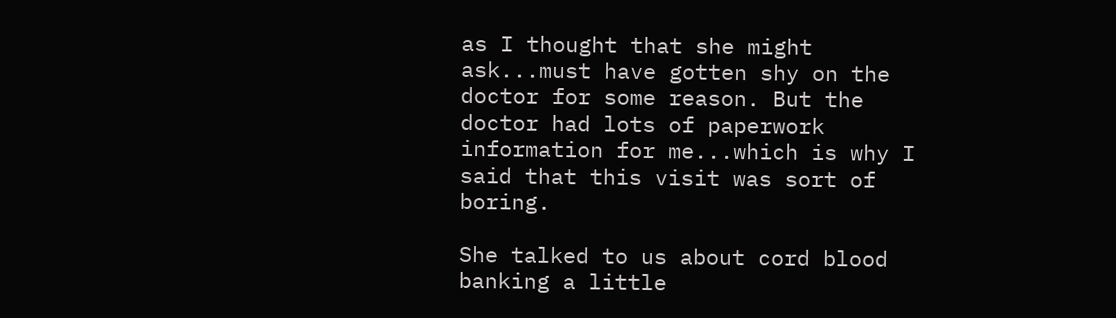as I thought that she might ask...must have gotten shy on the doctor for some reason. But the doctor had lots of paperwork information for me...which is why I said that this visit was sort of boring.

She talked to us about cord blood banking a little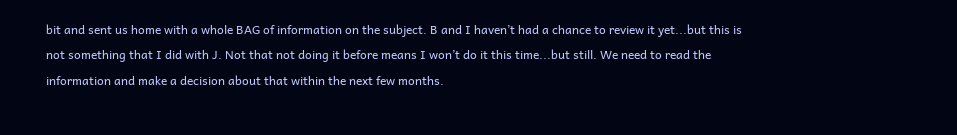bit and sent us home with a whole BAG of information on the subject. B and I haven’t had a chance to review it yet...but this is not something that I did with J. Not that not doing it before means I won’t do it this time...but still. We need to read the information and make a decision about that within the next few months.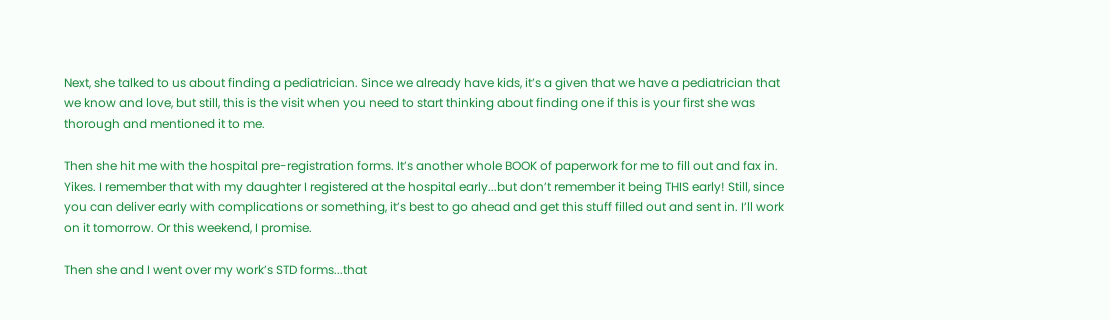Next, she talked to us about finding a pediatrician. Since we already have kids, it’s a given that we have a pediatrician that we know and love, but still, this is the visit when you need to start thinking about finding one if this is your first she was thorough and mentioned it to me.

Then she hit me with the hospital pre-registration forms. It’s another whole BOOK of paperwork for me to fill out and fax in. Yikes. I remember that with my daughter I registered at the hospital early...but don’t remember it being THIS early! Still, since you can deliver early with complications or something, it’s best to go ahead and get this stuff filled out and sent in. I’ll work on it tomorrow. Or this weekend, I promise.

Then she and I went over my work’s STD forms...that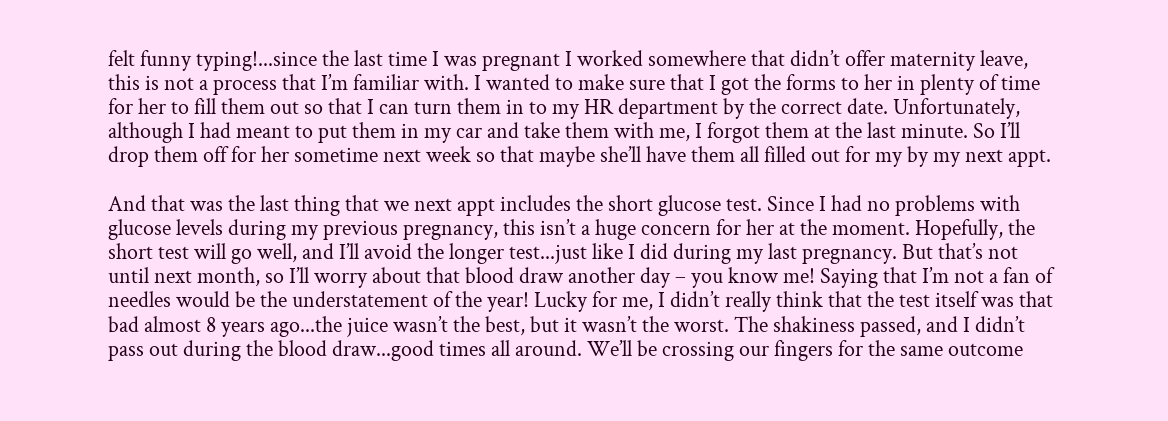felt funny typing!...since the last time I was pregnant I worked somewhere that didn’t offer maternity leave, this is not a process that I’m familiar with. I wanted to make sure that I got the forms to her in plenty of time for her to fill them out so that I can turn them in to my HR department by the correct date. Unfortunately, although I had meant to put them in my car and take them with me, I forgot them at the last minute. So I’ll drop them off for her sometime next week so that maybe she’ll have them all filled out for my by my next appt.

And that was the last thing that we next appt includes the short glucose test. Since I had no problems with glucose levels during my previous pregnancy, this isn’t a huge concern for her at the moment. Hopefully, the short test will go well, and I’ll avoid the longer test...just like I did during my last pregnancy. But that’s not until next month, so I’ll worry about that blood draw another day – you know me! Saying that I’m not a fan of needles would be the understatement of the year! Lucky for me, I didn’t really think that the test itself was that bad almost 8 years ago...the juice wasn’t the best, but it wasn’t the worst. The shakiness passed, and I didn’t pass out during the blood draw...good times all around. We’ll be crossing our fingers for the same outcome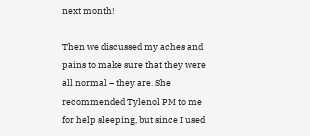next month!

Then we discussed my aches and pains to make sure that they were all normal – they are. She recommended Tylenol PM to me for help sleeping, but since I used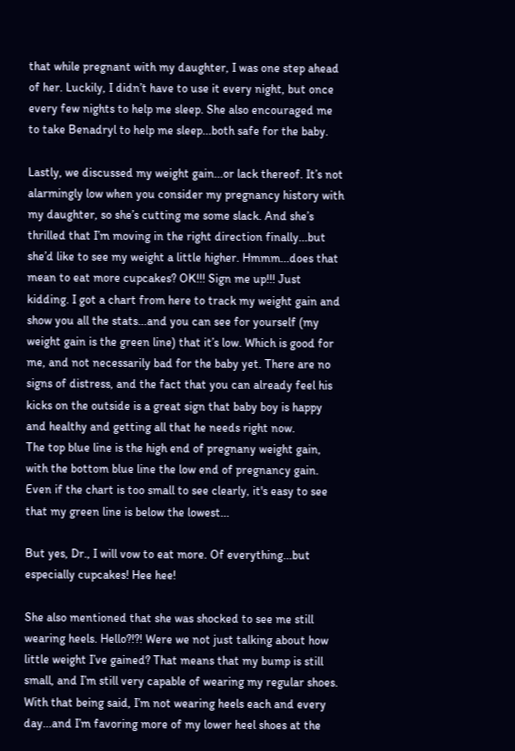that while pregnant with my daughter, I was one step ahead of her. Luckily, I didn’t have to use it every night, but once every few nights to help me sleep. She also encouraged me to take Benadryl to help me sleep...both safe for the baby.

Lastly, we discussed my weight gain...or lack thereof. It’s not alarmingly low when you consider my pregnancy history with my daughter, so she’s cutting me some slack. And she’s thrilled that I’m moving in the right direction finally...but she’d like to see my weight a little higher. Hmmm...does that mean to eat more cupcakes? OK!!! Sign me up!!! Just kidding. I got a chart from here to track my weight gain and show you all the stats...and you can see for yourself (my weight gain is the green line) that it’s low. Which is good for me, and not necessarily bad for the baby yet. There are no signs of distress, and the fact that you can already feel his kicks on the outside is a great sign that baby boy is happy and healthy and getting all that he needs right now.
The top blue line is the high end of pregnany weight gain, with the bottom blue line the low end of pregnancy gain. Even if the chart is too small to see clearly, it's easy to see that my green line is below the lowest...

But yes, Dr., I will vow to eat more. Of everything...but especially cupcakes! Hee hee!

She also mentioned that she was shocked to see me still wearing heels. Hello?!?! Were we not just talking about how little weight I’ve gained? That means that my bump is still small, and I’m still very capable of wearing my regular shoes. With that being said, I’m not wearing heels each and every day...and I’m favoring more of my lower heel shoes at the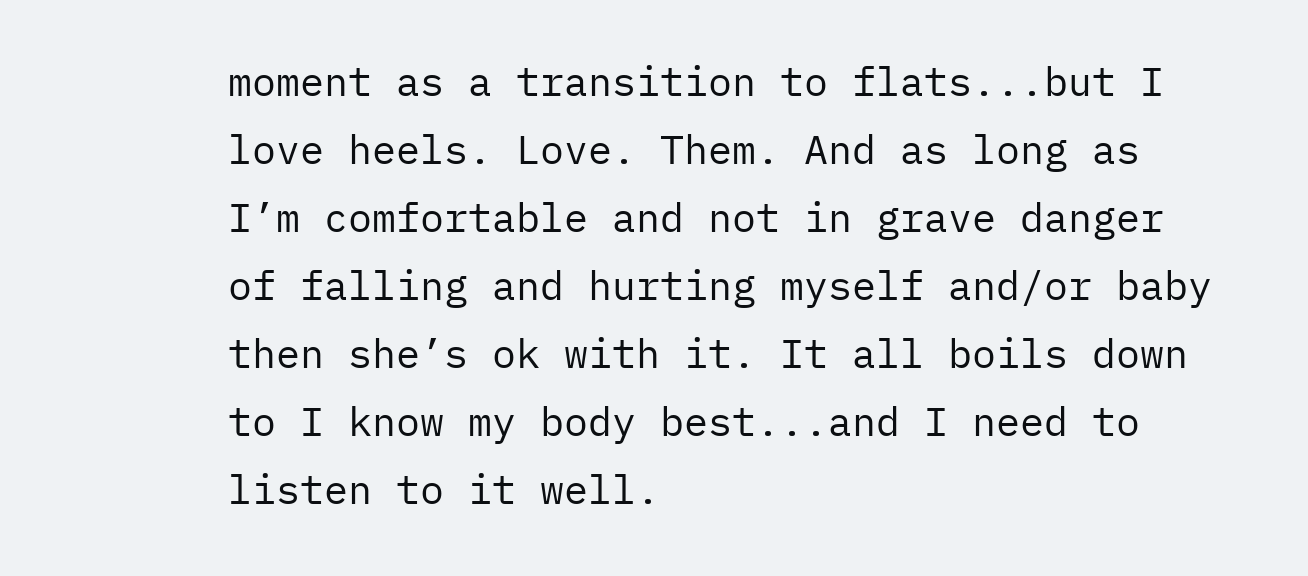moment as a transition to flats...but I love heels. Love. Them. And as long as I’m comfortable and not in grave danger of falling and hurting myself and/or baby then she’s ok with it. It all boils down to I know my body best...and I need to listen to it well.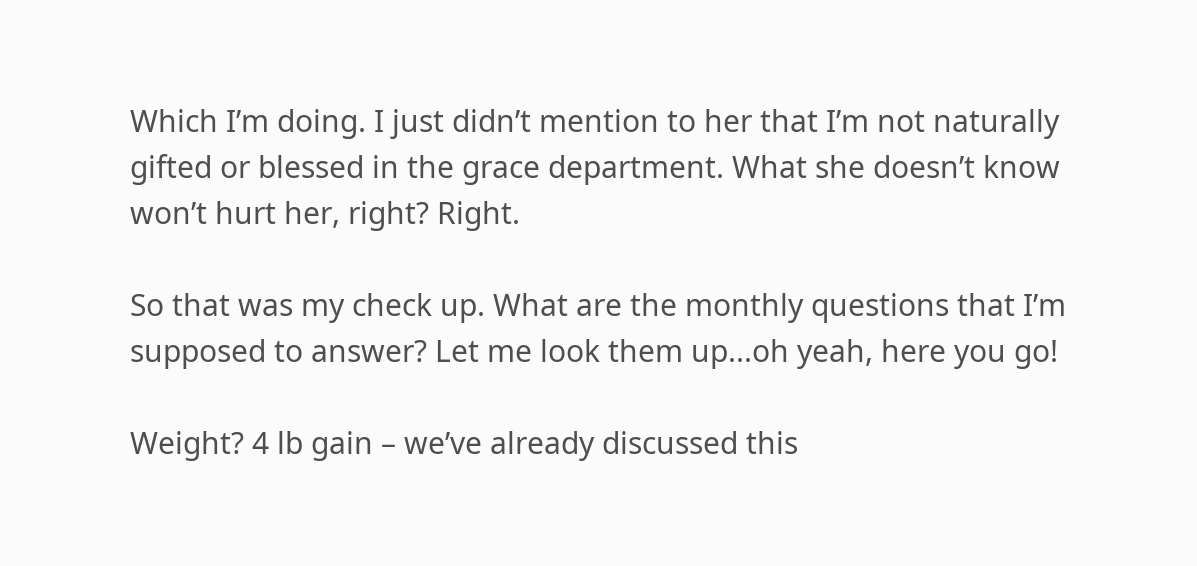Which I’m doing. I just didn’t mention to her that I’m not naturally gifted or blessed in the grace department. What she doesn’t know won’t hurt her, right? Right.

So that was my check up. What are the monthly questions that I’m supposed to answer? Let me look them up...oh yeah, here you go!

Weight? 4 lb gain – we’ve already discussed this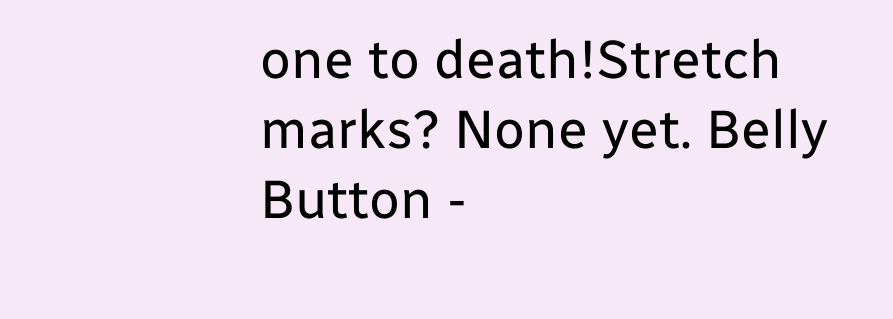one to death!Stretch marks? None yet. Belly Button -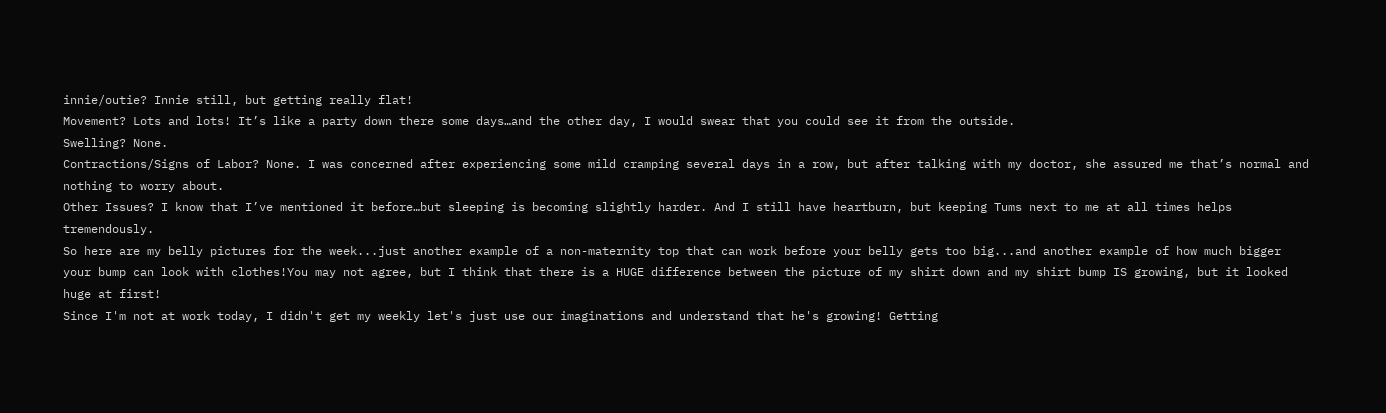innie/outie? Innie still, but getting really flat!
Movement? Lots and lots! It’s like a party down there some days…and the other day, I would swear that you could see it from the outside.
Swelling? None.
Contractions/Signs of Labor? None. I was concerned after experiencing some mild cramping several days in a row, but after talking with my doctor, she assured me that’s normal and nothing to worry about.
Other Issues? I know that I’ve mentioned it before…but sleeping is becoming slightly harder. And I still have heartburn, but keeping Tums next to me at all times helps tremendously.
So here are my belly pictures for the week...just another example of a non-maternity top that can work before your belly gets too big...and another example of how much bigger your bump can look with clothes!You may not agree, but I think that there is a HUGE difference between the picture of my shirt down and my shirt bump IS growing, but it looked huge at first!
Since I'm not at work today, I didn't get my weekly let's just use our imaginations and understand that he's growing! Getting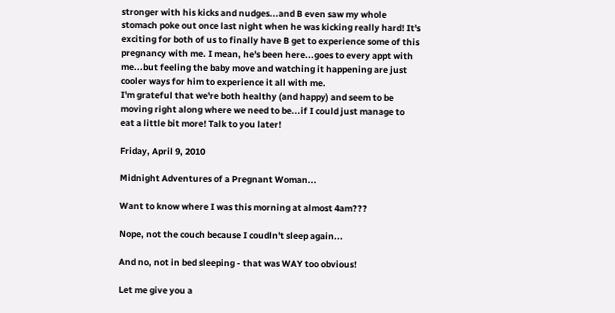stronger with his kicks and nudges...and B even saw my whole stomach poke out once last night when he was kicking really hard! It's exciting for both of us to finally have B get to experience some of this pregnancy with me. I mean, he's been here...goes to every appt with me...but feeling the baby move and watching it happening are just cooler ways for him to experience it all with me.
I'm grateful that we're both healthy (and happy) and seem to be moving right along where we need to be...if I could just manage to eat a little bit more! Talk to you later!

Friday, April 9, 2010

Midnight Adventures of a Pregnant Woman...

Want to know where I was this morning at almost 4am???

Nope, not the couch because I coudln't sleep again...

And no, not in bed sleeping - that was WAY too obvious!

Let me give you a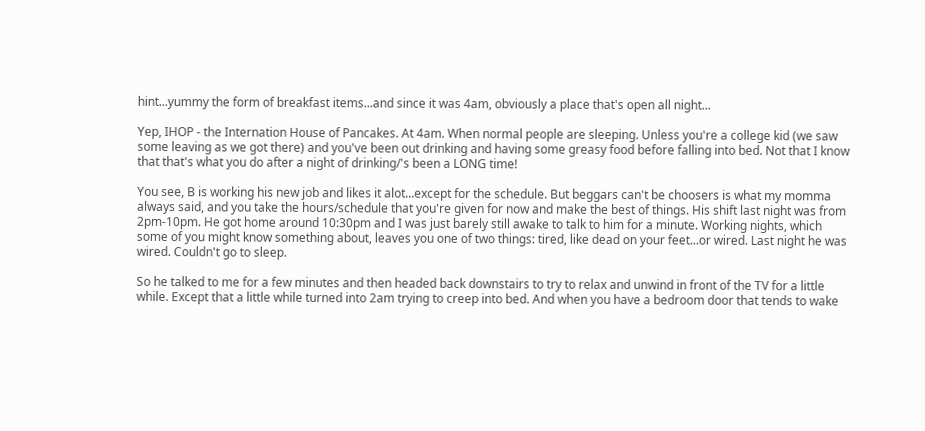hint...yummy the form of breakfast items...and since it was 4am, obviously a place that's open all night...

Yep, IHOP - the Internation House of Pancakes. At 4am. When normal people are sleeping. Unless you're a college kid (we saw some leaving as we got there) and you've been out drinking and having some greasy food before falling into bed. Not that I know that that's what you do after a night of drinking/'s been a LONG time!

You see, B is working his new job and likes it alot...except for the schedule. But beggars can't be choosers is what my momma always said, and you take the hours/schedule that you're given for now and make the best of things. His shift last night was from 2pm-10pm. He got home around 10:30pm and I was just barely still awake to talk to him for a minute. Working nights, which some of you might know something about, leaves you one of two things: tired, like dead on your feet...or wired. Last night he was wired. Couldn't go to sleep.

So he talked to me for a few minutes and then headed back downstairs to try to relax and unwind in front of the TV for a little while. Except that a little while turned into 2am trying to creep into bed. And when you have a bedroom door that tends to wake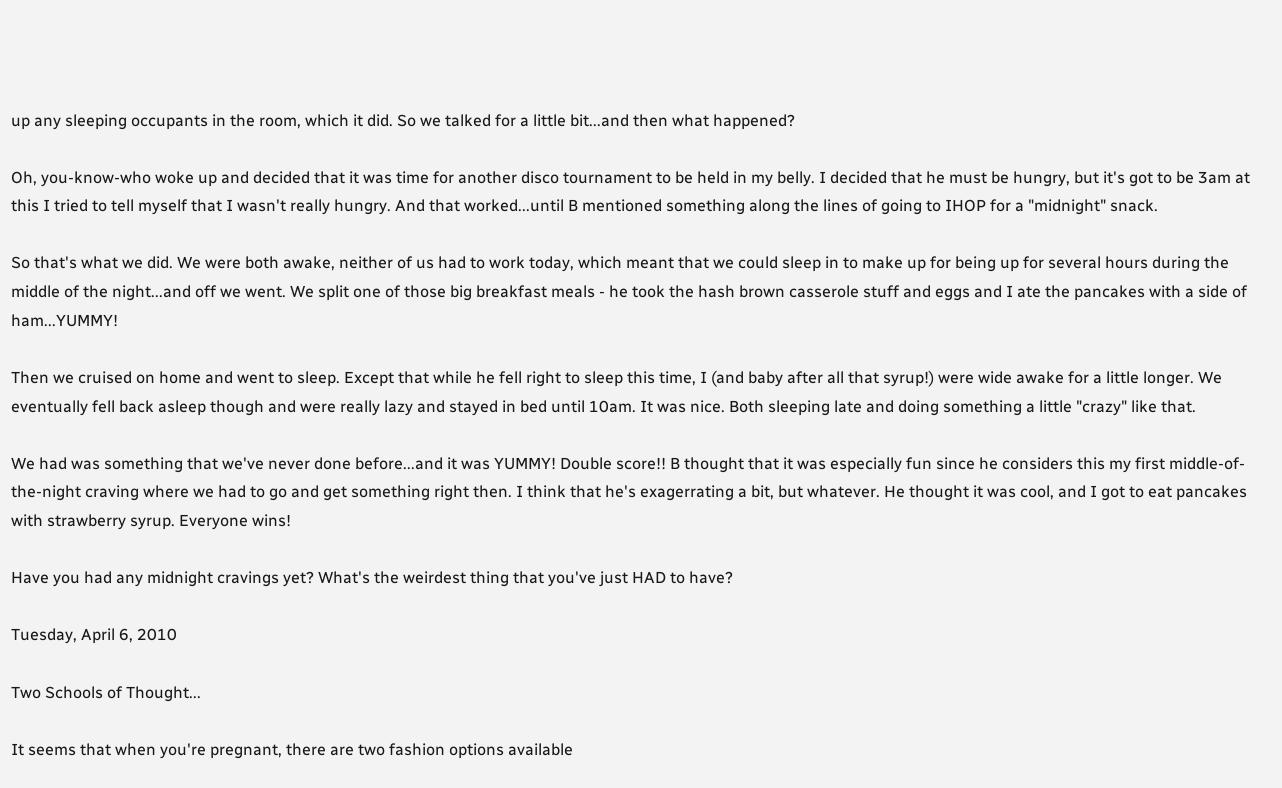up any sleeping occupants in the room, which it did. So we talked for a little bit...and then what happened?

Oh, you-know-who woke up and decided that it was time for another disco tournament to be held in my belly. I decided that he must be hungry, but it's got to be 3am at this I tried to tell myself that I wasn't really hungry. And that worked...until B mentioned something along the lines of going to IHOP for a "midnight" snack.

So that's what we did. We were both awake, neither of us had to work today, which meant that we could sleep in to make up for being up for several hours during the middle of the night...and off we went. We split one of those big breakfast meals - he took the hash brown casserole stuff and eggs and I ate the pancakes with a side of ham...YUMMY!

Then we cruised on home and went to sleep. Except that while he fell right to sleep this time, I (and baby after all that syrup!) were wide awake for a little longer. We eventually fell back asleep though and were really lazy and stayed in bed until 10am. It was nice. Both sleeping late and doing something a little "crazy" like that.

We had was something that we've never done before...and it was YUMMY! Double score!! B thought that it was especially fun since he considers this my first middle-of-the-night craving where we had to go and get something right then. I think that he's exagerrating a bit, but whatever. He thought it was cool, and I got to eat pancakes with strawberry syrup. Everyone wins!

Have you had any midnight cravings yet? What's the weirdest thing that you've just HAD to have?

Tuesday, April 6, 2010

Two Schools of Thought...

It seems that when you're pregnant, there are two fashion options available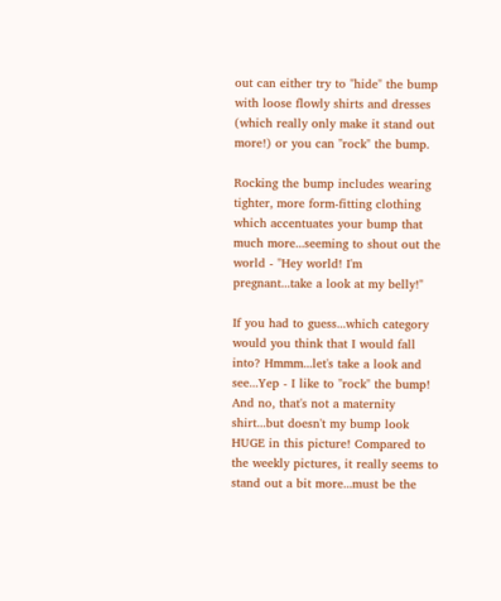out can either try to "hide" the bump with loose flowly shirts and dresses (which really only make it stand out more!) or you can "rock" the bump.

Rocking the bump includes wearing tighter, more form-fitting clothing which accentuates your bump that much more...seeming to shout out the world - "Hey world! I'm pregnant...take a look at my belly!"

If you had to guess...which category would you think that I would fall into? Hmmm...let's take a look and see...Yep - I like to "rock" the bump! And no, that's not a maternity shirt...but doesn't my bump look HUGE in this picture! Compared to the weekly pictures, it really seems to stand out a bit more...must be the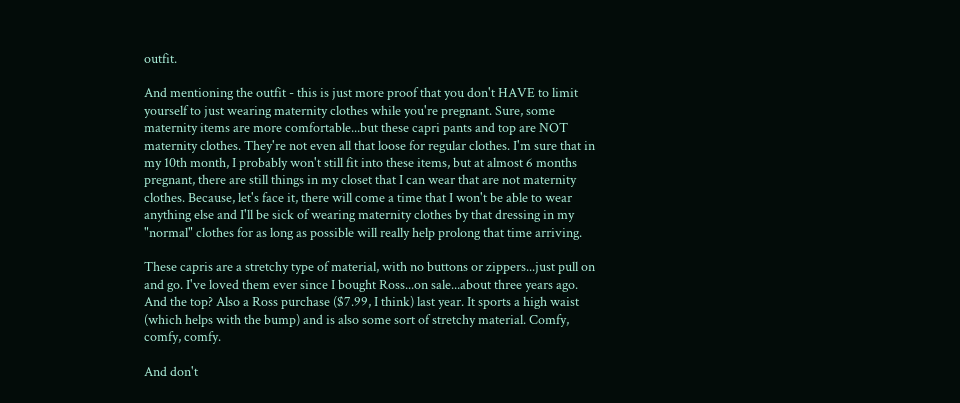outfit.

And mentioning the outfit - this is just more proof that you don't HAVE to limit yourself to just wearing maternity clothes while you're pregnant. Sure, some maternity items are more comfortable...but these capri pants and top are NOT maternity clothes. They're not even all that loose for regular clothes. I'm sure that in my 10th month, I probably won't still fit into these items, but at almost 6 months pregnant, there are still things in my closet that I can wear that are not maternity clothes. Because, let's face it, there will come a time that I won't be able to wear anything else and I'll be sick of wearing maternity clothes by that dressing in my "normal" clothes for as long as possible will really help prolong that time arriving.

These capris are a stretchy type of material, with no buttons or zippers...just pull on and go. I've loved them ever since I bought Ross...on sale...about three years ago. And the top? Also a Ross purchase ($7.99, I think) last year. It sports a high waist (which helps with the bump) and is also some sort of stretchy material. Comfy, comfy, comfy.

And don't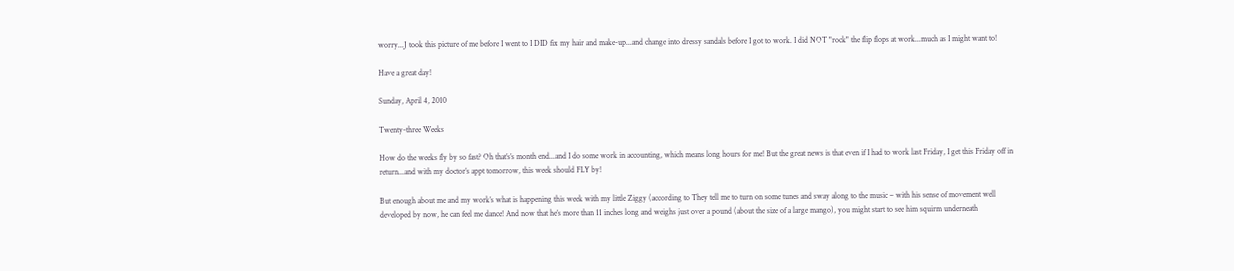worry...J took this picture of me before I went to I DID fix my hair and make-up...and change into dressy sandals before I got to work. I did NOT "rock" the flip flops at work...much as I might want to!

Have a great day!

Sunday, April 4, 2010

Twenty-three Weeks

How do the weeks fly by so fast? Oh that’s’s month end...and I do some work in accounting, which means long hours for me! But the great news is that even if I had to work last Friday, I get this Friday off in return...and with my doctor’s appt tomorrow, this week should FLY by!

But enough about me and my work’s what is happening this week with my little Ziggy (according to They tell me to turn on some tunes and sway along to the music – with his sense of movement well developed by now, he can feel me dance! And now that he’s more than 11 inches long and weighs just over a pound (about the size of a large mango), you might start to see him squirm underneath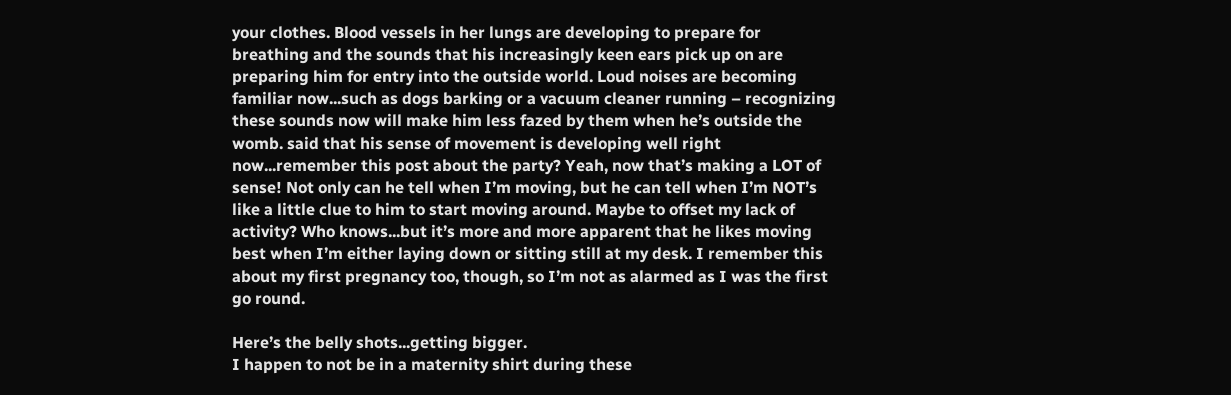your clothes. Blood vessels in her lungs are developing to prepare for breathing and the sounds that his increasingly keen ears pick up on are preparing him for entry into the outside world. Loud noises are becoming familiar now...such as dogs barking or a vacuum cleaner running – recognizing these sounds now will make him less fazed by them when he’s outside the womb. said that his sense of movement is developing well right now...remember this post about the party? Yeah, now that’s making a LOT of sense! Not only can he tell when I’m moving, but he can tell when I’m NOT’s like a little clue to him to start moving around. Maybe to offset my lack of activity? Who knows...but it’s more and more apparent that he likes moving best when I’m either laying down or sitting still at my desk. I remember this about my first pregnancy too, though, so I’m not as alarmed as I was the first go round.

Here’s the belly shots...getting bigger.
I happen to not be in a maternity shirt during these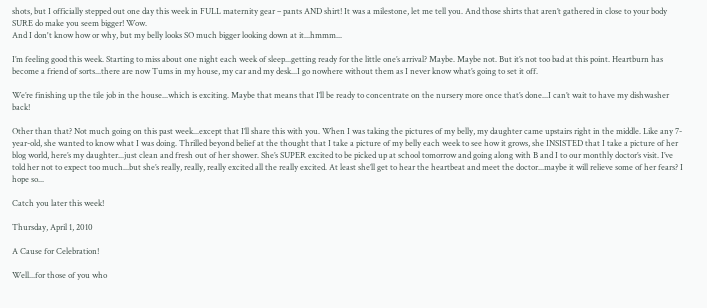shots, but I officially stepped out one day this week in FULL maternity gear – pants AND shirt! It was a milestone, let me tell you. And those shirts that aren’t gathered in close to your body SURE do make you seem bigger! Wow.
And I don't know how or why, but my belly looks SO much bigger looking down at it...hmmm...

I’m feeling good this week. Starting to miss about one night each week of sleep...getting ready for the little one’s arrival? Maybe. Maybe not. But it’s not too bad at this point. Heartburn has become a friend of sorts...there are now Tums in my house, my car and my desk...I go nowhere without them as I never know what’s going to set it off.

We’re finishing up the tile job in the house...which is exciting. Maybe that means that I’ll be ready to concentrate on the nursery more once that’s done...I can’t wait to have my dishwasher back!

Other than that? Not much going on this past week...except that I’ll share this with you. When I was taking the pictures of my belly, my daughter came upstairs right in the middle. Like any 7-year-old, she wanted to know what I was doing. Thrilled beyond belief at the thought that I take a picture of my belly each week to see how it grows, she INSISTED that I take a picture of her blog world, here’s my daughter...just clean and fresh out of her shower. She’s SUPER excited to be picked up at school tomorrow and going along with B and I to our monthly doctor’s visit. I’ve told her not to expect too much...but she’s really, really, really excited all the really excited. At least she’ll get to hear the heartbeat and meet the doctor...maybe it will relieve some of her fears? I hope so...

Catch you later this week!

Thursday, April 1, 2010

A Cause for Celebration!

Well...for those of you who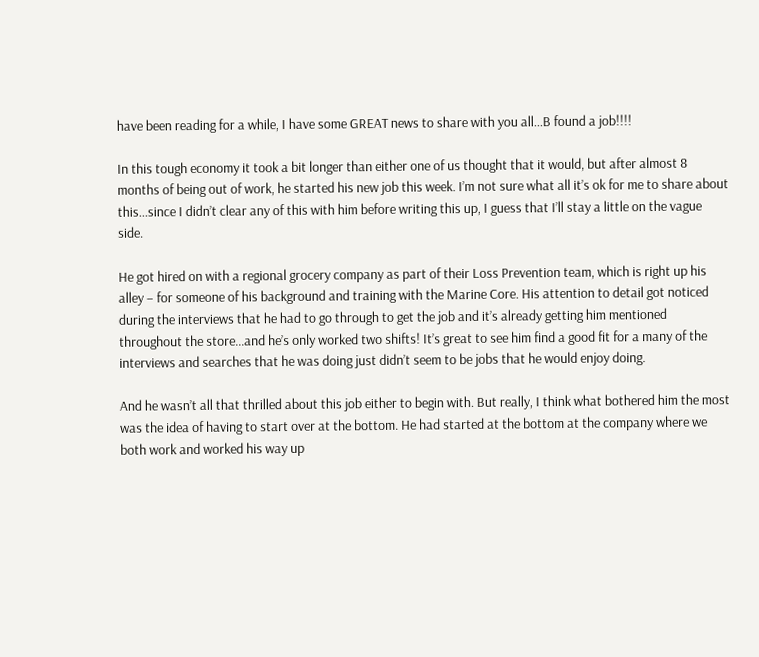have been reading for a while, I have some GREAT news to share with you all...B found a job!!!!

In this tough economy it took a bit longer than either one of us thought that it would, but after almost 8 months of being out of work, he started his new job this week. I’m not sure what all it’s ok for me to share about this...since I didn’t clear any of this with him before writing this up, I guess that I’ll stay a little on the vague side.

He got hired on with a regional grocery company as part of their Loss Prevention team, which is right up his alley – for someone of his background and training with the Marine Core. His attention to detail got noticed during the interviews that he had to go through to get the job and it’s already getting him mentioned throughout the store...and he’s only worked two shifts! It’s great to see him find a good fit for a many of the interviews and searches that he was doing just didn’t seem to be jobs that he would enjoy doing.

And he wasn’t all that thrilled about this job either to begin with. But really, I think what bothered him the most was the idea of having to start over at the bottom. He had started at the bottom at the company where we both work and worked his way up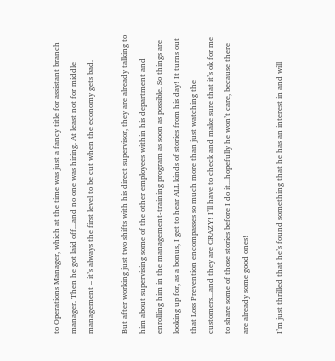to Operations Manager, which at the time was just a fancy title for assistant branch manager. Then he got laid off...and no one was hiring. At least not for middle management – it’s always the first level to be cut when the economy gets bad.

But after working just two shifts with his direct supervisor, they are already talking to him about supervising some of the other employees within his department and enrolling him in the management-training program as soon as possible. So things are looking up for, as a bonus, I get to hear ALL kinds of stories from his day! It turns out that Loss Prevention encompasses so much more than just watching the customers...and they are CRAZY! I’ll have to check and make sure that it’s ok for me to share some of those stories before I do it...hopefully he won’t care, because there are already some good ones!

I’m just thrilled that he’s found something that he has an interest in and will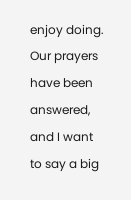enjoy doing. Our prayers have been answered, and I want to say a big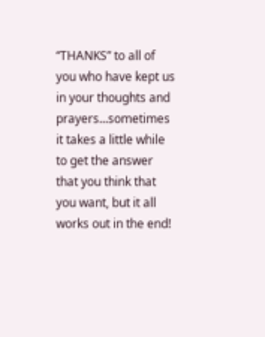“THANKS” to all of you who have kept us in your thoughts and prayers...sometimes it takes a little while to get the answer that you think that you want, but it all works out in the end!